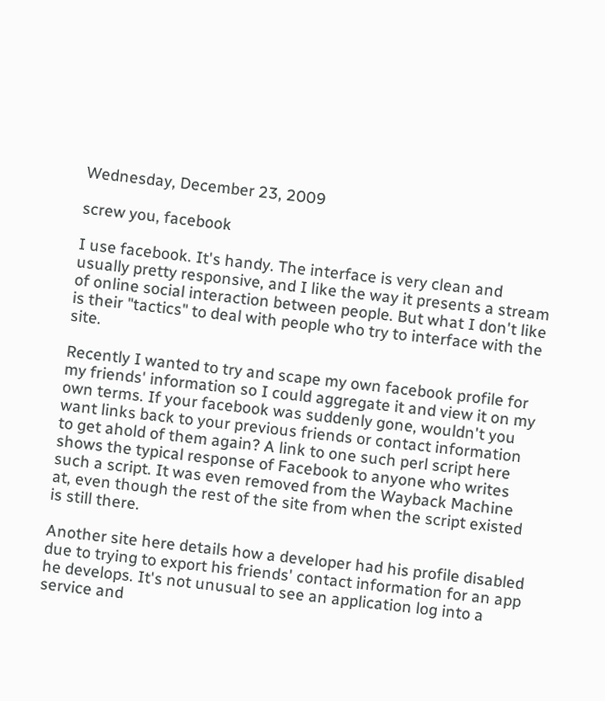Wednesday, December 23, 2009

screw you, facebook

I use facebook. It's handy. The interface is very clean and usually pretty responsive, and I like the way it presents a stream of online social interaction between people. But what I don't like is their "tactics" to deal with people who try to interface with the site.

Recently I wanted to try and scape my own facebook profile for my friends' information so I could aggregate it and view it on my own terms. If your facebook was suddenly gone, wouldn't you want links back to your previous friends or contact information to get ahold of them again? A link to one such perl script here shows the typical response of Facebook to anyone who writes such a script. It was even removed from the Wayback Machine at, even though the rest of the site from when the script existed is still there.

Another site here details how a developer had his profile disabled due to trying to export his friends' contact information for an app he develops. It's not unusual to see an application log into a service and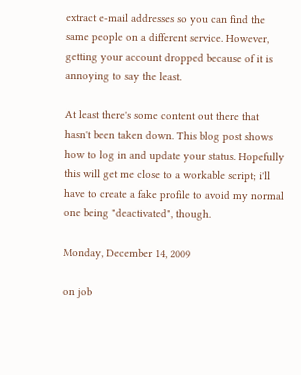extract e-mail addresses so you can find the same people on a different service. However, getting your account dropped because of it is annoying to say the least.

At least there's some content out there that hasn't been taken down. This blog post shows how to log in and update your status. Hopefully this will get me close to a workable script; i'll have to create a fake profile to avoid my normal one being "deactivated", though.

Monday, December 14, 2009

on job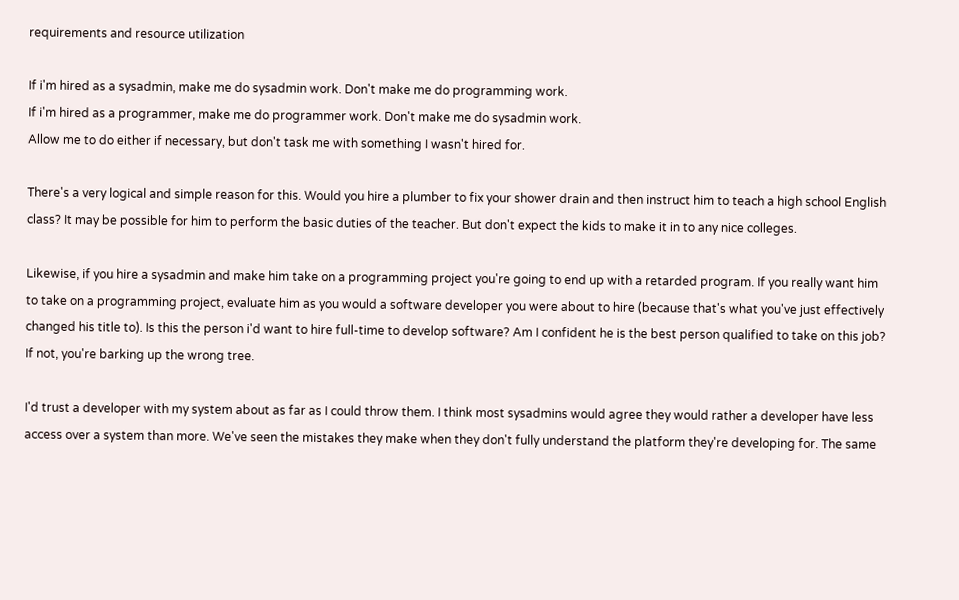requirements and resource utilization

If i'm hired as a sysadmin, make me do sysadmin work. Don't make me do programming work.
If i'm hired as a programmer, make me do programmer work. Don't make me do sysadmin work.
Allow me to do either if necessary, but don't task me with something I wasn't hired for.

There's a very logical and simple reason for this. Would you hire a plumber to fix your shower drain and then instruct him to teach a high school English class? It may be possible for him to perform the basic duties of the teacher. But don't expect the kids to make it in to any nice colleges.

Likewise, if you hire a sysadmin and make him take on a programming project you're going to end up with a retarded program. If you really want him to take on a programming project, evaluate him as you would a software developer you were about to hire (because that's what you've just effectively changed his title to). Is this the person i'd want to hire full-time to develop software? Am I confident he is the best person qualified to take on this job? If not, you're barking up the wrong tree.

I'd trust a developer with my system about as far as I could throw them. I think most sysadmins would agree they would rather a developer have less access over a system than more. We've seen the mistakes they make when they don't fully understand the platform they're developing for. The same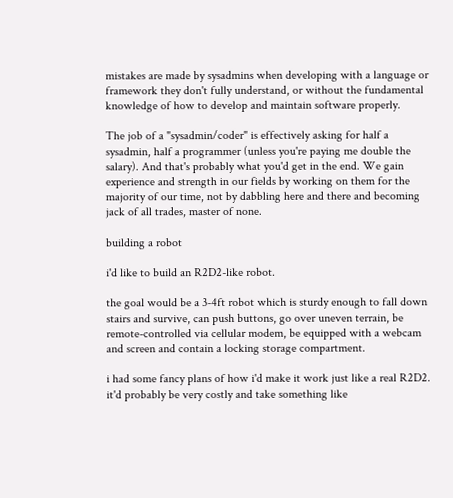mistakes are made by sysadmins when developing with a language or framework they don't fully understand, or without the fundamental knowledge of how to develop and maintain software properly.

The job of a "sysadmin/coder" is effectively asking for half a sysadmin, half a programmer (unless you're paying me double the salary). And that's probably what you'd get in the end. We gain experience and strength in our fields by working on them for the majority of our time, not by dabbling here and there and becoming jack of all trades, master of none.

building a robot

i'd like to build an R2D2-like robot.

the goal would be a 3-4ft robot which is sturdy enough to fall down stairs and survive, can push buttons, go over uneven terrain, be remote-controlled via cellular modem, be equipped with a webcam and screen and contain a locking storage compartment.

i had some fancy plans of how i'd make it work just like a real R2D2. it'd probably be very costly and take something like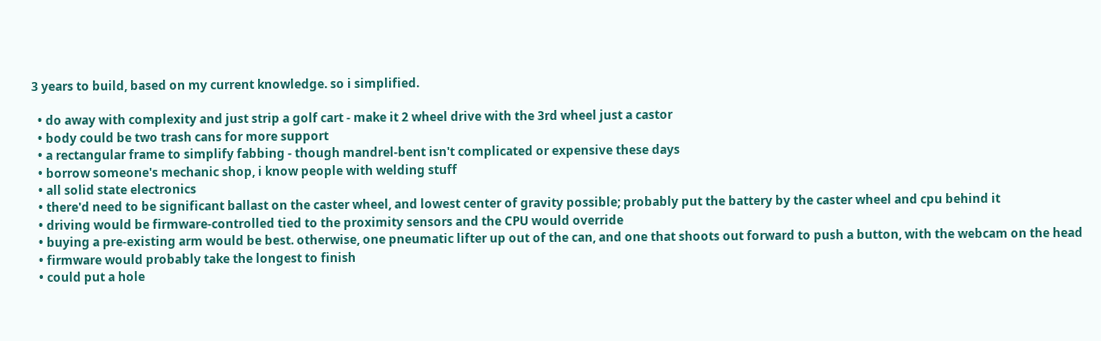3 years to build, based on my current knowledge. so i simplified.

  • do away with complexity and just strip a golf cart - make it 2 wheel drive with the 3rd wheel just a castor
  • body could be two trash cans for more support
  • a rectangular frame to simplify fabbing - though mandrel-bent isn't complicated or expensive these days
  • borrow someone's mechanic shop, i know people with welding stuff
  • all solid state electronics
  • there'd need to be significant ballast on the caster wheel, and lowest center of gravity possible; probably put the battery by the caster wheel and cpu behind it
  • driving would be firmware-controlled tied to the proximity sensors and the CPU would override
  • buying a pre-existing arm would be best. otherwise, one pneumatic lifter up out of the can, and one that shoots out forward to push a button, with the webcam on the head
  • firmware would probably take the longest to finish
  • could put a hole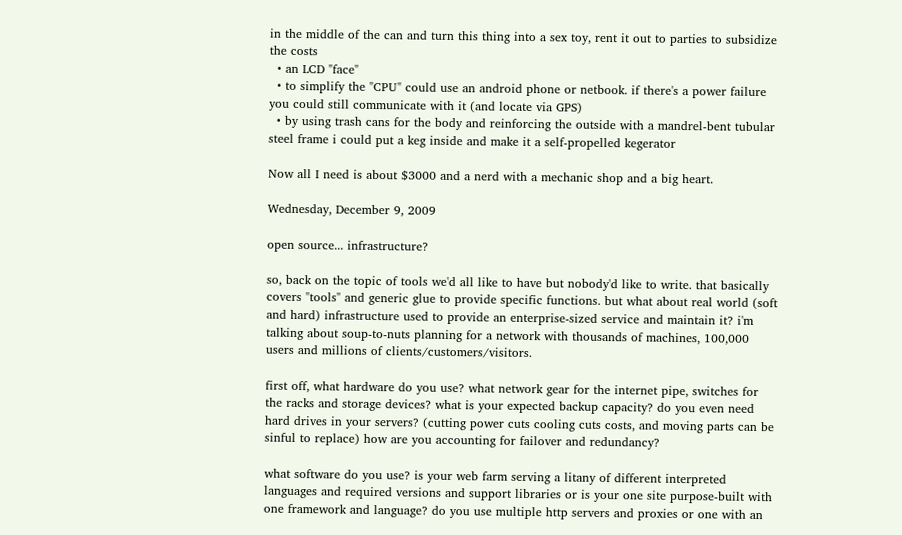in the middle of the can and turn this thing into a sex toy, rent it out to parties to subsidize the costs
  • an LCD "face"
  • to simplify the "CPU" could use an android phone or netbook. if there's a power failure you could still communicate with it (and locate via GPS)
  • by using trash cans for the body and reinforcing the outside with a mandrel-bent tubular steel frame i could put a keg inside and make it a self-propelled kegerator

Now all I need is about $3000 and a nerd with a mechanic shop and a big heart.

Wednesday, December 9, 2009

open source... infrastructure?

so, back on the topic of tools we'd all like to have but nobody'd like to write. that basically covers "tools" and generic glue to provide specific functions. but what about real world (soft and hard) infrastructure used to provide an enterprise-sized service and maintain it? i'm talking about soup-to-nuts planning for a network with thousands of machines, 100,000 users and millions of clients/customers/visitors.

first off, what hardware do you use? what network gear for the internet pipe, switches for the racks and storage devices? what is your expected backup capacity? do you even need hard drives in your servers? (cutting power cuts cooling cuts costs, and moving parts can be sinful to replace) how are you accounting for failover and redundancy?

what software do you use? is your web farm serving a litany of different interpreted languages and required versions and support libraries or is your one site purpose-built with one framework and language? do you use multiple http servers and proxies or one with an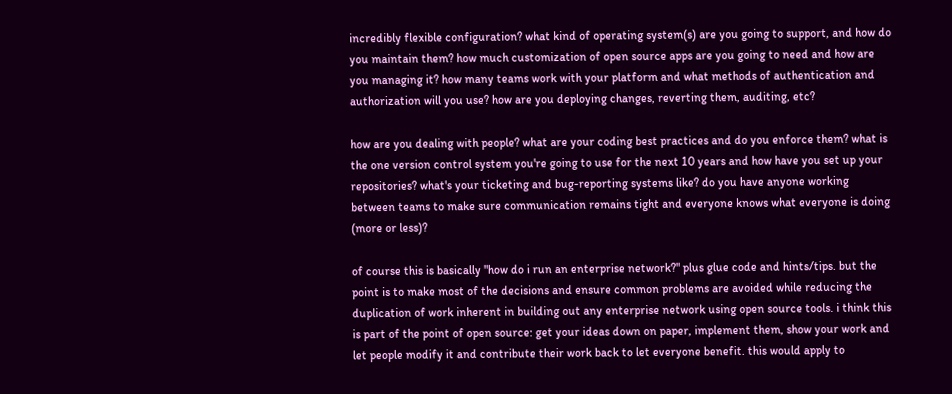incredibly flexible configuration? what kind of operating system(s) are you going to support, and how do you maintain them? how much customization of open source apps are you going to need and how are you managing it? how many teams work with your platform and what methods of authentication and authorization will you use? how are you deploying changes, reverting them, auditing, etc?

how are you dealing with people? what are your coding best practices and do you enforce them? what is the one version control system you're going to use for the next 10 years and how have you set up your repositories? what's your ticketing and bug-reporting systems like? do you have anyone working between teams to make sure communication remains tight and everyone knows what everyone is doing (more or less)?

of course this is basically "how do i run an enterprise network?" plus glue code and hints/tips. but the point is to make most of the decisions and ensure common problems are avoided while reducing the duplication of work inherent in building out any enterprise network using open source tools. i think this is part of the point of open source: get your ideas down on paper, implement them, show your work and let people modify it and contribute their work back to let everyone benefit. this would apply to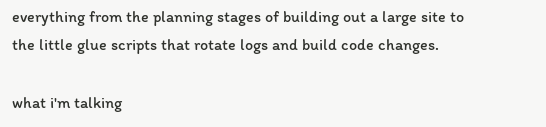everything from the planning stages of building out a large site to the little glue scripts that rotate logs and build code changes.

what i'm talking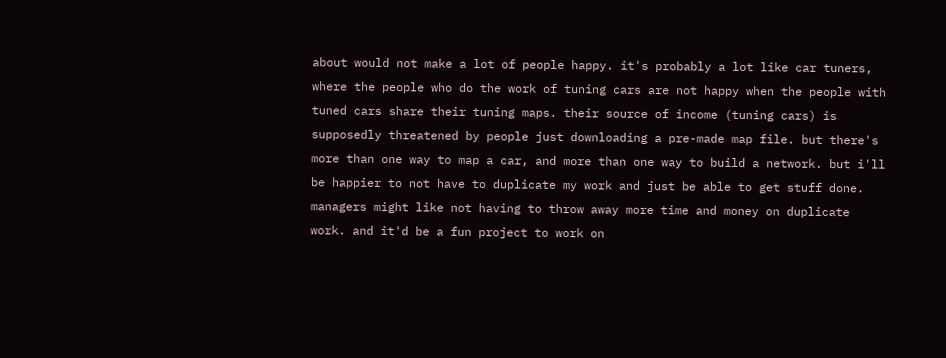about would not make a lot of people happy. it's probably a lot like car tuners, where the people who do the work of tuning cars are not happy when the people with tuned cars share their tuning maps. their source of income (tuning cars) is supposedly threatened by people just downloading a pre-made map file. but there's more than one way to map a car, and more than one way to build a network. but i'll be happier to not have to duplicate my work and just be able to get stuff done. managers might like not having to throw away more time and money on duplicate work. and it'd be a fun project to work on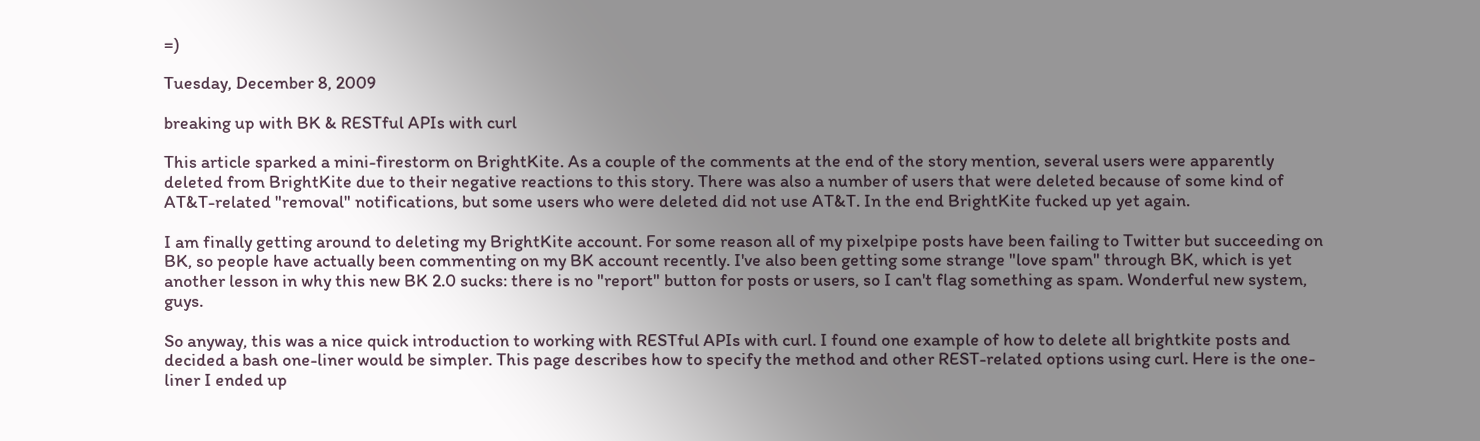=)

Tuesday, December 8, 2009

breaking up with BK & RESTful APIs with curl

This article sparked a mini-firestorm on BrightKite. As a couple of the comments at the end of the story mention, several users were apparently deleted from BrightKite due to their negative reactions to this story. There was also a number of users that were deleted because of some kind of AT&T-related "removal" notifications, but some users who were deleted did not use AT&T. In the end BrightKite fucked up yet again.

I am finally getting around to deleting my BrightKite account. For some reason all of my pixelpipe posts have been failing to Twitter but succeeding on BK, so people have actually been commenting on my BK account recently. I've also been getting some strange "love spam" through BK, which is yet another lesson in why this new BK 2.0 sucks: there is no "report" button for posts or users, so I can't flag something as spam. Wonderful new system, guys.

So anyway, this was a nice quick introduction to working with RESTful APIs with curl. I found one example of how to delete all brightkite posts and decided a bash one-liner would be simpler. This page describes how to specify the method and other REST-related options using curl. Here is the one-liner I ended up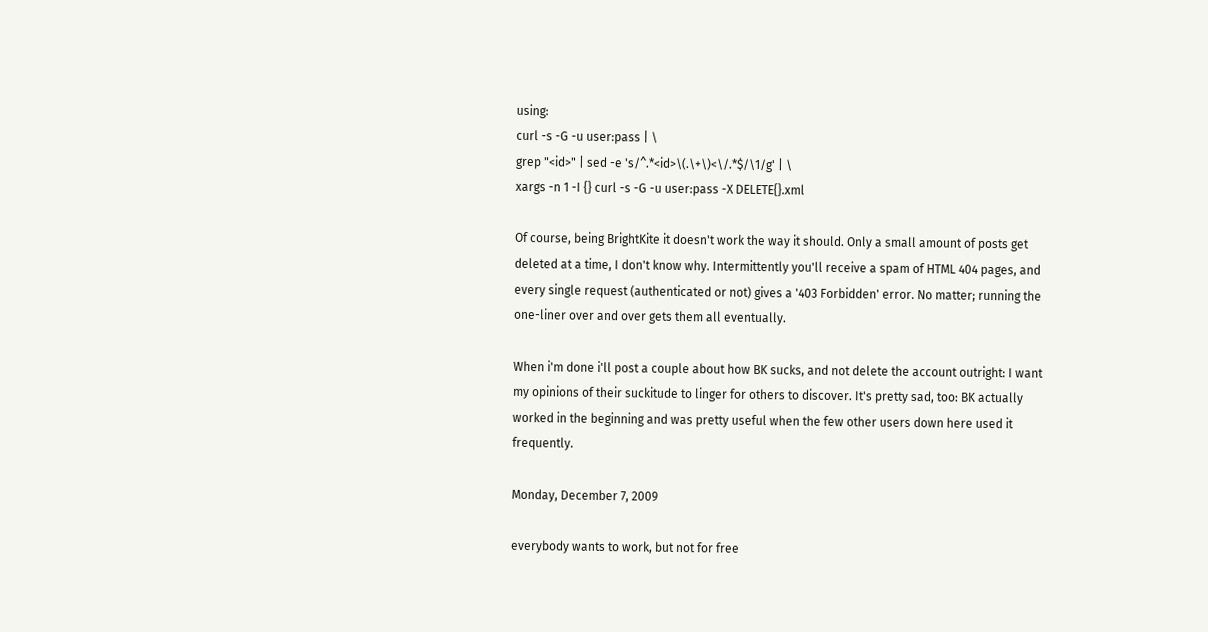using:
curl -s -G -u user:pass | \
grep "<id>" | sed -e 's/^.*<id>\(.\+\)<\/.*$/\1/g' | \
xargs -n 1 -I {} curl -s -G -u user:pass -X DELETE{}.xml

Of course, being BrightKite it doesn't work the way it should. Only a small amount of posts get deleted at a time, I don't know why. Intermittently you'll receive a spam of HTML 404 pages, and every single request (authenticated or not) gives a '403 Forbidden' error. No matter; running the one-liner over and over gets them all eventually.

When i'm done i'll post a couple about how BK sucks, and not delete the account outright: I want my opinions of their suckitude to linger for others to discover. It's pretty sad, too: BK actually worked in the beginning and was pretty useful when the few other users down here used it frequently.

Monday, December 7, 2009

everybody wants to work, but not for free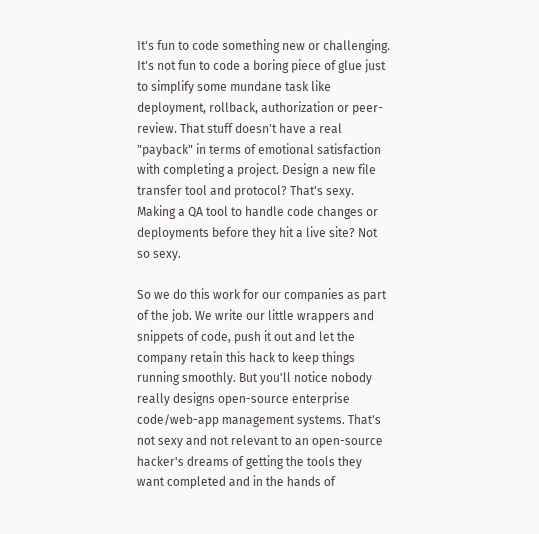It's fun to code something new or challenging. It's not fun to code a boring piece of glue just to simplify some mundane task like deployment, rollback, authorization or peer-review. That stuff doesn't have a real "payback" in terms of emotional satisfaction with completing a project. Design a new file transfer tool and protocol? That's sexy. Making a QA tool to handle code changes or deployments before they hit a live site? Not so sexy.

So we do this work for our companies as part of the job. We write our little wrappers and snippets of code, push it out and let the company retain this hack to keep things running smoothly. But you'll notice nobody really designs open-source enterprise code/web-app management systems. That's not sexy and not relevant to an open-source hacker's dreams of getting the tools they want completed and in the hands of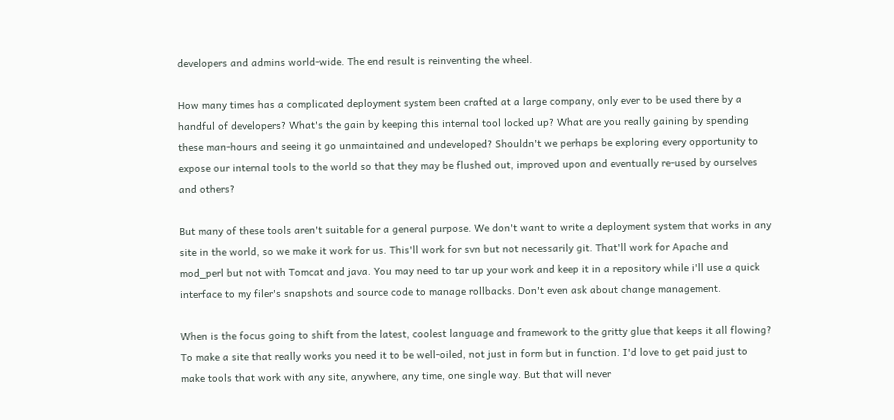developers and admins world-wide. The end result is reinventing the wheel.

How many times has a complicated deployment system been crafted at a large company, only ever to be used there by a handful of developers? What's the gain by keeping this internal tool locked up? What are you really gaining by spending these man-hours and seeing it go unmaintained and undeveloped? Shouldn't we perhaps be exploring every opportunity to expose our internal tools to the world so that they may be flushed out, improved upon and eventually re-used by ourselves and others?

But many of these tools aren't suitable for a general purpose. We don't want to write a deployment system that works in any site in the world, so we make it work for us. This'll work for svn but not necessarily git. That'll work for Apache and mod_perl but not with Tomcat and java. You may need to tar up your work and keep it in a repository while i'll use a quick interface to my filer's snapshots and source code to manage rollbacks. Don't even ask about change management.

When is the focus going to shift from the latest, coolest language and framework to the gritty glue that keeps it all flowing? To make a site that really works you need it to be well-oiled, not just in form but in function. I'd love to get paid just to make tools that work with any site, anywhere, any time, one single way. But that will never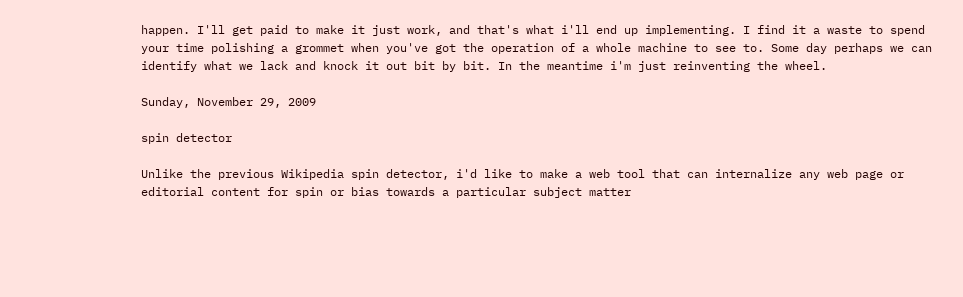happen. I'll get paid to make it just work, and that's what i'll end up implementing. I find it a waste to spend your time polishing a grommet when you've got the operation of a whole machine to see to. Some day perhaps we can identify what we lack and knock it out bit by bit. In the meantime i'm just reinventing the wheel.

Sunday, November 29, 2009

spin detector

Unlike the previous Wikipedia spin detector, i'd like to make a web tool that can internalize any web page or editorial content for spin or bias towards a particular subject matter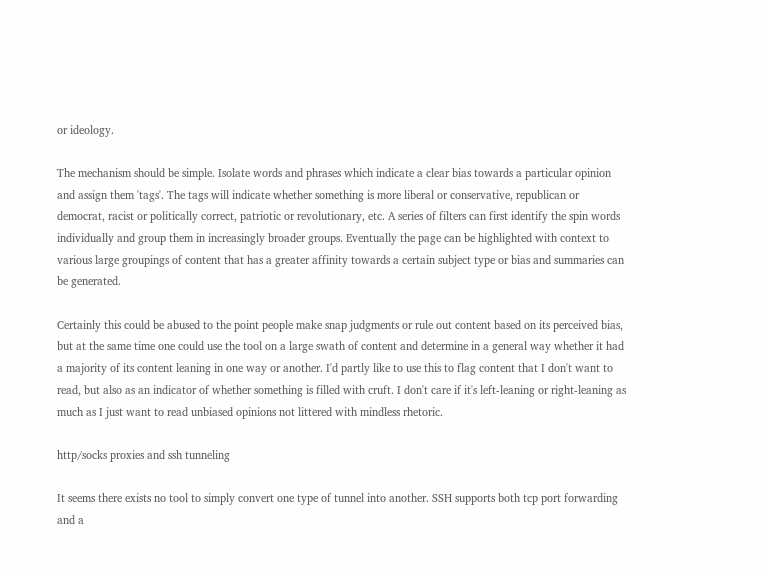or ideology.

The mechanism should be simple. Isolate words and phrases which indicate a clear bias towards a particular opinion and assign them 'tags'. The tags will indicate whether something is more liberal or conservative, republican or democrat, racist or politically correct, patriotic or revolutionary, etc. A series of filters can first identify the spin words individually and group them in increasingly broader groups. Eventually the page can be highlighted with context to various large groupings of content that has a greater affinity towards a certain subject type or bias and summaries can be generated.

Certainly this could be abused to the point people make snap judgments or rule out content based on its perceived bias, but at the same time one could use the tool on a large swath of content and determine in a general way whether it had a majority of its content leaning in one way or another. I'd partly like to use this to flag content that I don't want to read, but also as an indicator of whether something is filled with cruft. I don't care if it's left-leaning or right-leaning as much as I just want to read unbiased opinions not littered with mindless rhetoric.

http/socks proxies and ssh tunneling

It seems there exists no tool to simply convert one type of tunnel into another. SSH supports both tcp port forwarding and a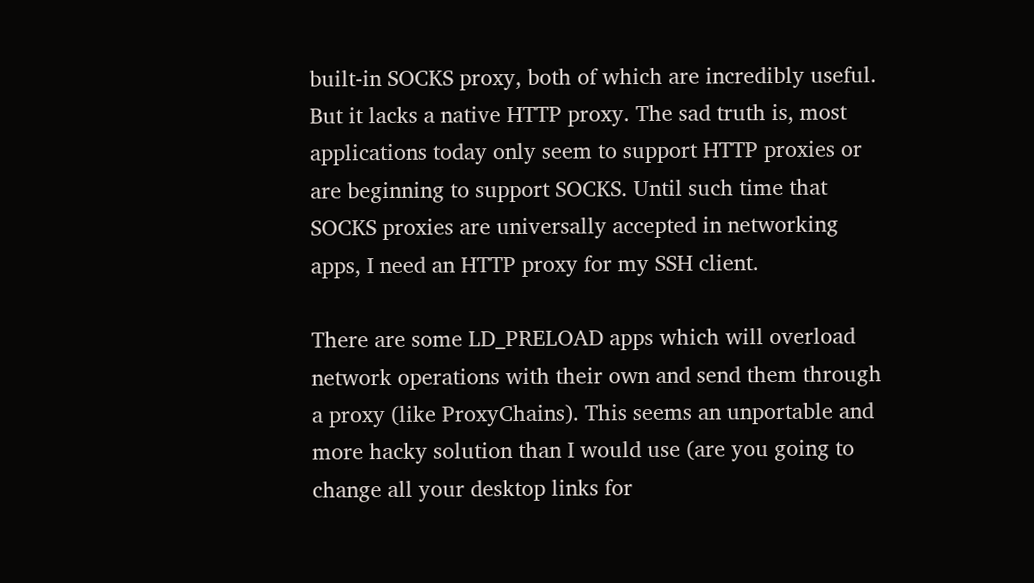built-in SOCKS proxy, both of which are incredibly useful. But it lacks a native HTTP proxy. The sad truth is, most applications today only seem to support HTTP proxies or are beginning to support SOCKS. Until such time that SOCKS proxies are universally accepted in networking apps, I need an HTTP proxy for my SSH client.

There are some LD_PRELOAD apps which will overload network operations with their own and send them through a proxy (like ProxyChains). This seems an unportable and more hacky solution than I would use (are you going to change all your desktop links for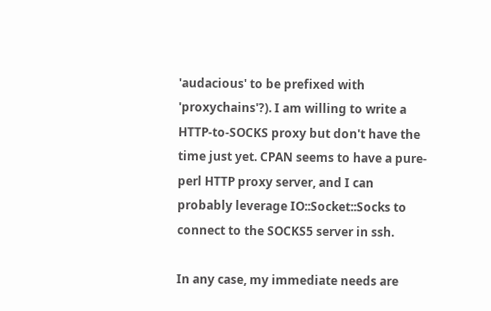'audacious' to be prefixed with 'proxychains'?). I am willing to write a HTTP-to-SOCKS proxy but don't have the time just yet. CPAN seems to have a pure-perl HTTP proxy server, and I can probably leverage IO::Socket::Socks to connect to the SOCKS5 server in ssh.

In any case, my immediate needs are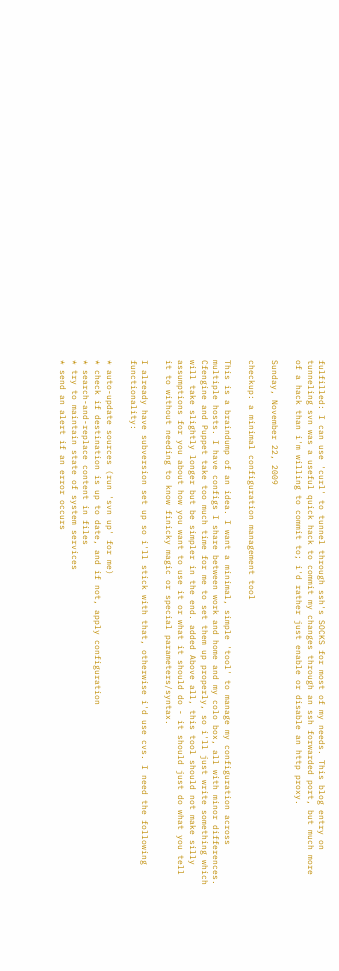fulfilled: I can use 'curl' to tunnel through ssh's SOCKS for most of my needs. This blog entry on tunneling svn was a useful quick hack to commit my changes through an ssh forwarded port, but much more of a hack than i'm willing to commit to; i'd rather just enable or disable an http proxy.

Sunday, November 22, 2009

checkup: a minimal configuration management tool

This is a braindump of an idea. I want a minimal, simple 'tool' to manage my configuration across multiple hosts. I have configs I share between work and home and my colo box, all with minor differences. Cfengine and Puppet take too much time for me to set them up properly, so i'll just write something which will take slightly longer but be simpler in the end. added Above all, this tool should not make silly assumptions for you about how you want to use it or what it should do - it should just do what you tell it to without needing to know finicky magic or special parameters/syntax.

I already have subversion set up so i'll stick with that, otherwise i'd use cvs. I need the following functionality:

* auto-update sources (run 'svn up' for me)
* check if destination is up to date, and if not, apply configuration
* search-and-replace content in files
* try to maintain state of system services
* send an alert if an error occurs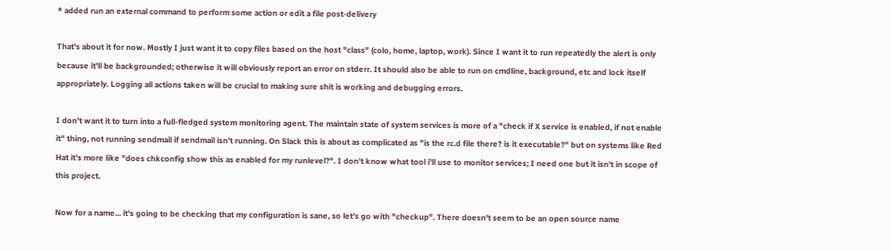* added run an external command to perform some action or edit a file post-delivery

That's about it for now. Mostly I just want it to copy files based on the host "class" (colo, home, laptop, work). Since I want it to run repeatedly the alert is only because it'll be backgrounded; otherwise it will obviously report an error on stderr. It should also be able to run on cmdline, background, etc and lock itself appropriately. Logging all actions taken will be crucial to making sure shit is working and debugging errors.

I don't want it to turn into a full-fledged system monitoring agent. The maintain state of system services is more of a "check if X service is enabled, if not enable it" thing, not running sendmail if sendmail isn't running. On Slack this is about as complicated as "is the rc.d file there? is it executable?" but on systems like Red Hat it's more like "does chkconfig show this as enabled for my runlevel?". I don't know what tool i'll use to monitor services; I need one but it isn't in scope of this project.

Now for a name... it's going to be checking that my configuration is sane, so let's go with "checkup". There doesn't seem to be an open source name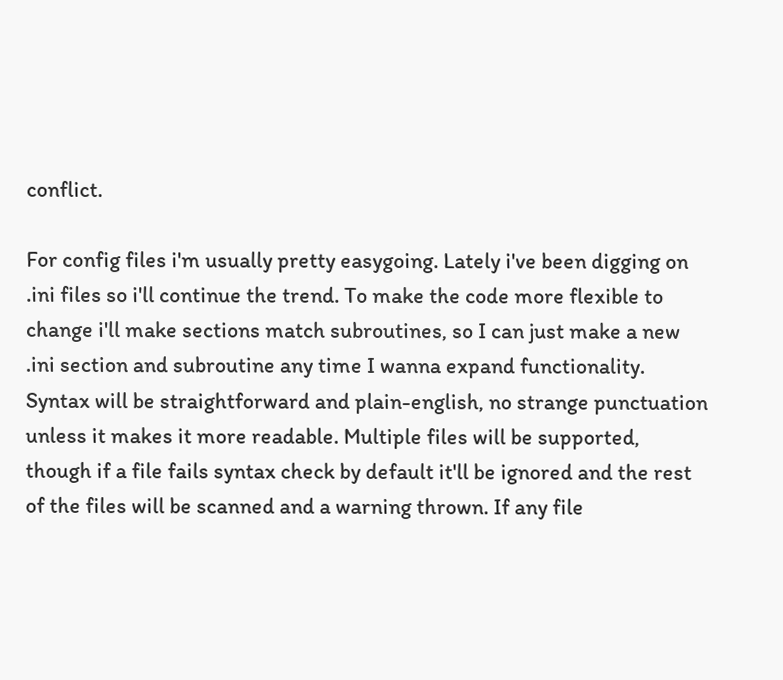conflict.

For config files i'm usually pretty easygoing. Lately i've been digging on .ini files so i'll continue the trend. To make the code more flexible to change i'll make sections match subroutines, so I can just make a new .ini section and subroutine any time I wanna expand functionality. Syntax will be straightforward and plain-english, no strange punctuation unless it makes it more readable. Multiple files will be supported, though if a file fails syntax check by default it'll be ignored and the rest of the files will be scanned and a warning thrown. If any file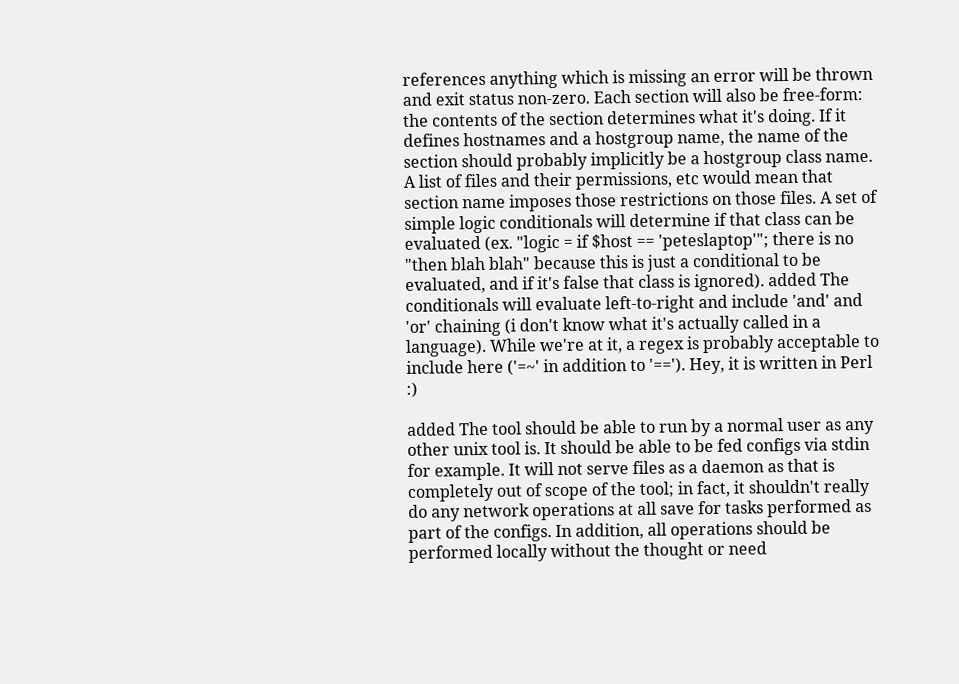references anything which is missing an error will be thrown and exit status non-zero. Each section will also be free-form: the contents of the section determines what it's doing. If it defines hostnames and a hostgroup name, the name of the section should probably implicitly be a hostgroup class name. A list of files and their permissions, etc would mean that section name imposes those restrictions on those files. A set of simple logic conditionals will determine if that class can be evaluated (ex. "logic = if $host == 'peteslaptop'"; there is no "then blah blah" because this is just a conditional to be evaluated, and if it's false that class is ignored). added The conditionals will evaluate left-to-right and include 'and' and 'or' chaining (i don't know what it's actually called in a language). While we're at it, a regex is probably acceptable to include here ('=~' in addition to '=='). Hey, it is written in Perl :)

added The tool should be able to run by a normal user as any other unix tool is. It should be able to be fed configs via stdin for example. It will not serve files as a daemon as that is completely out of scope of the tool; in fact, it shouldn't really do any network operations at all save for tasks performed as part of the configs. In addition, all operations should be performed locally without the thought or need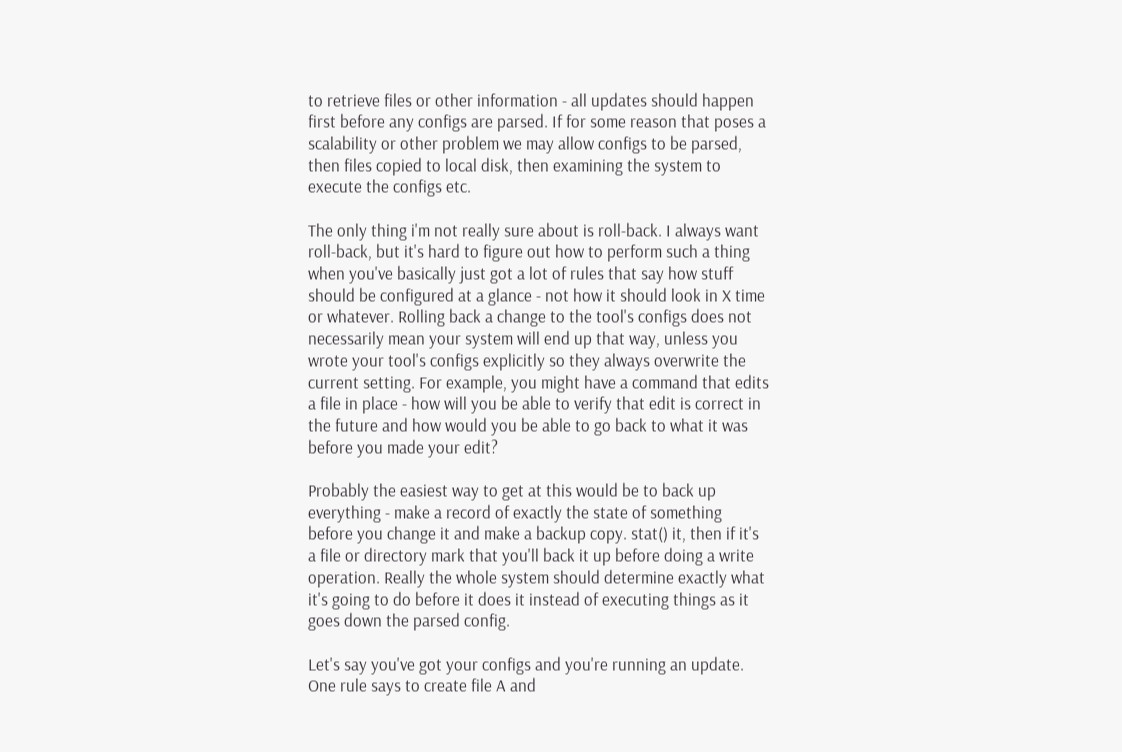to retrieve files or other information - all updates should happen first before any configs are parsed. If for some reason that poses a scalability or other problem we may allow configs to be parsed, then files copied to local disk, then examining the system to execute the configs etc.

The only thing i'm not really sure about is roll-back. I always want roll-back, but it's hard to figure out how to perform such a thing when you've basically just got a lot of rules that say how stuff should be configured at a glance - not how it should look in X time or whatever. Rolling back a change to the tool's configs does not necessarily mean your system will end up that way, unless you wrote your tool's configs explicitly so they always overwrite the current setting. For example, you might have a command that edits a file in place - how will you be able to verify that edit is correct in the future and how would you be able to go back to what it was before you made your edit?

Probably the easiest way to get at this would be to back up everything - make a record of exactly the state of something before you change it and make a backup copy. stat() it, then if it's a file or directory mark that you'll back it up before doing a write operation. Really the whole system should determine exactly what it's going to do before it does it instead of executing things as it goes down the parsed config.

Let's say you've got your configs and you're running an update. One rule says to create file A and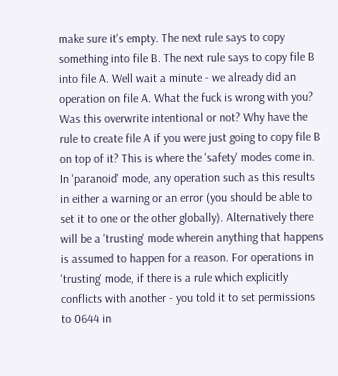make sure it's empty. The next rule says to copy something into file B. The next rule says to copy file B into file A. Well wait a minute - we already did an operation on file A. What the fuck is wrong with you? Was this overwrite intentional or not? Why have the rule to create file A if you were just going to copy file B on top of it? This is where the 'safety' modes come in. In 'paranoid' mode, any operation such as this results in either a warning or an error (you should be able to set it to one or the other globally). Alternatively there will be a 'trusting' mode wherein anything that happens is assumed to happen for a reason. For operations in 'trusting' mode, if there is a rule which explicitly conflicts with another - you told it to set permissions to 0644 in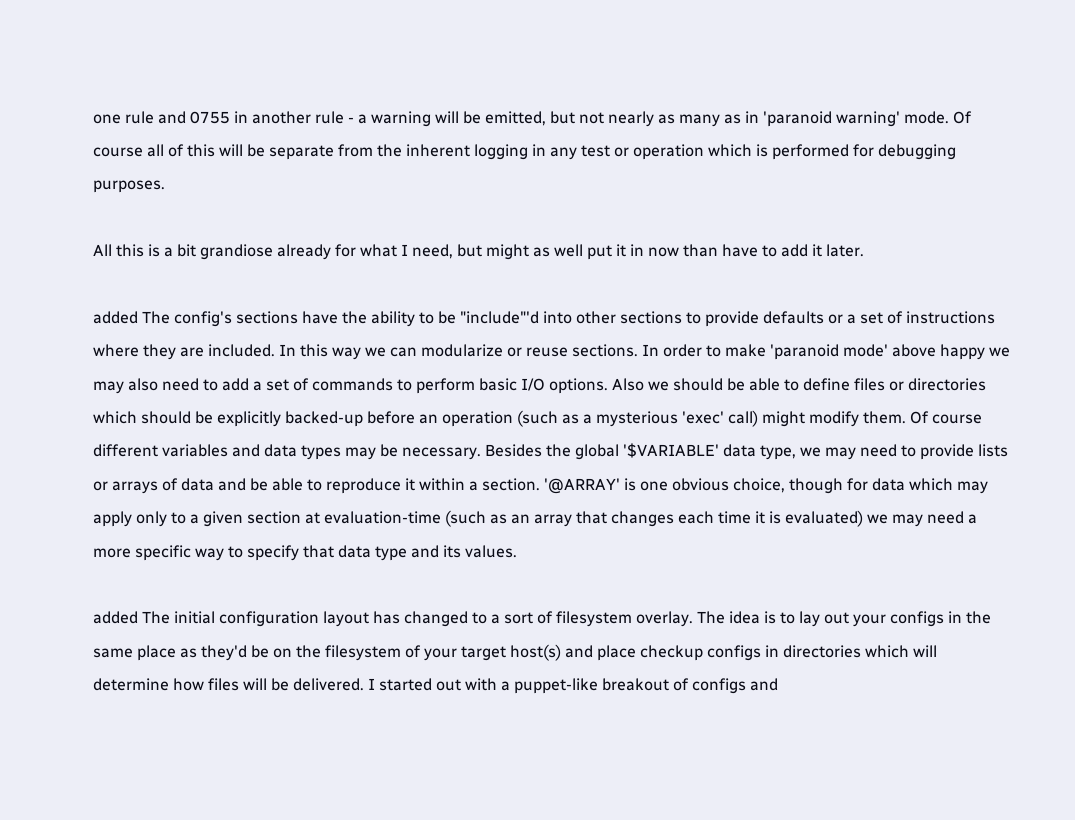one rule and 0755 in another rule - a warning will be emitted, but not nearly as many as in 'paranoid warning' mode. Of course all of this will be separate from the inherent logging in any test or operation which is performed for debugging purposes.

All this is a bit grandiose already for what I need, but might as well put it in now than have to add it later.

added The config's sections have the ability to be "include"'d into other sections to provide defaults or a set of instructions where they are included. In this way we can modularize or reuse sections. In order to make 'paranoid mode' above happy we may also need to add a set of commands to perform basic I/O options. Also we should be able to define files or directories which should be explicitly backed-up before an operation (such as a mysterious 'exec' call) might modify them. Of course different variables and data types may be necessary. Besides the global '$VARIABLE' data type, we may need to provide lists or arrays of data and be able to reproduce it within a section. '@ARRAY' is one obvious choice, though for data which may apply only to a given section at evaluation-time (such as an array that changes each time it is evaluated) we may need a more specific way to specify that data type and its values.

added The initial configuration layout has changed to a sort of filesystem overlay. The idea is to lay out your configs in the same place as they'd be on the filesystem of your target host(s) and place checkup configs in directories which will determine how files will be delivered. I started out with a puppet-like breakout of configs and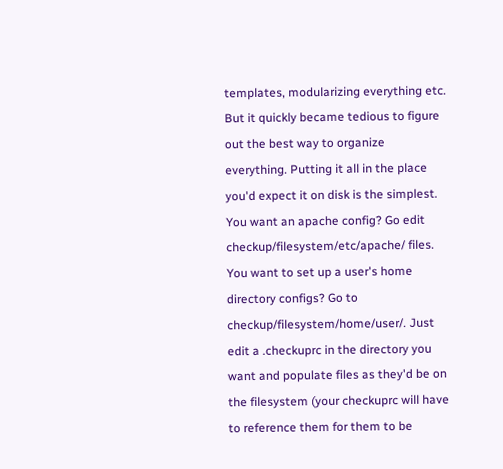templates, modularizing everything etc. But it quickly became tedious to figure out the best way to organize everything. Putting it all in the place you'd expect it on disk is the simplest. You want an apache config? Go edit checkup/filesystem/etc/apache/ files. You want to set up a user's home directory configs? Go to checkup/filesystem/home/user/. Just edit a .checkuprc in the directory you want and populate files as they'd be on the filesystem (your checkuprc will have to reference them for them to be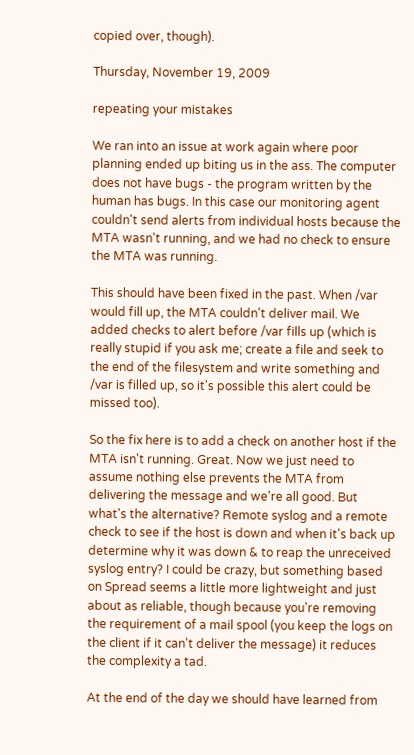copied over, though).

Thursday, November 19, 2009

repeating your mistakes

We ran into an issue at work again where poor planning ended up biting us in the ass. The computer does not have bugs - the program written by the human has bugs. In this case our monitoring agent couldn't send alerts from individual hosts because the MTA wasn't running, and we had no check to ensure the MTA was running.

This should have been fixed in the past. When /var would fill up, the MTA couldn't deliver mail. We added checks to alert before /var fills up (which is really stupid if you ask me; create a file and seek to the end of the filesystem and write something and /var is filled up, so it's possible this alert could be missed too).

So the fix here is to add a check on another host if the MTA isn't running. Great. Now we just need to assume nothing else prevents the MTA from delivering the message and we're all good. But what's the alternative? Remote syslog and a remote check to see if the host is down and when it's back up determine why it was down & to reap the unreceived syslog entry? I could be crazy, but something based on Spread seems a little more lightweight and just about as reliable, though because you're removing the requirement of a mail spool (you keep the logs on the client if it can't deliver the message) it reduces the complexity a tad.

At the end of the day we should have learned from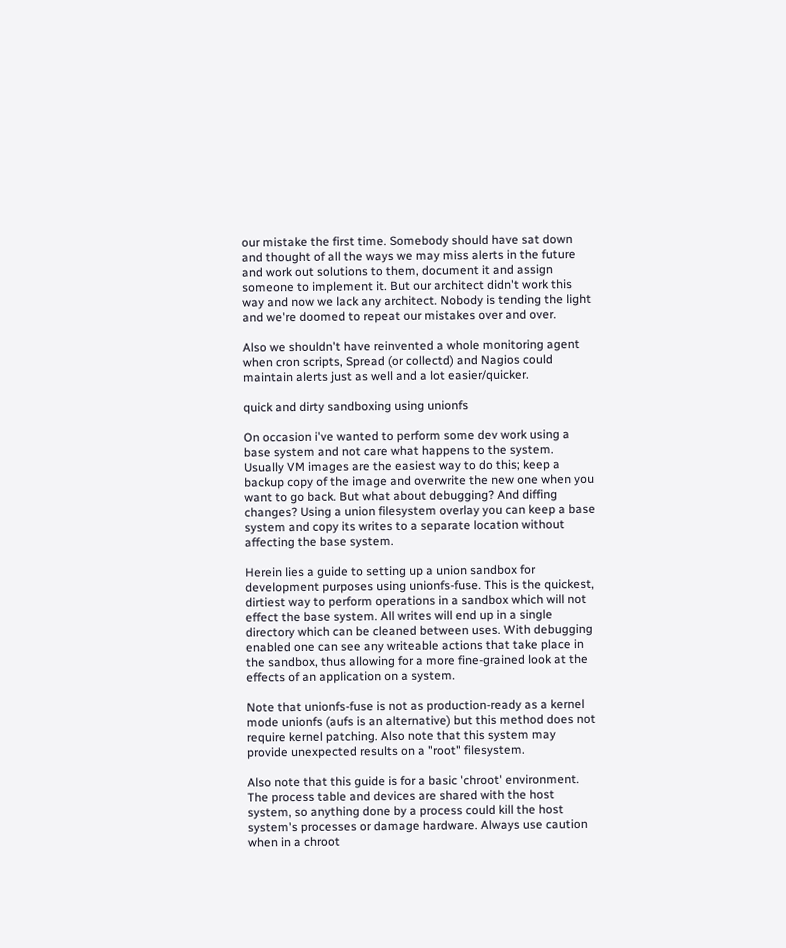our mistake the first time. Somebody should have sat down and thought of all the ways we may miss alerts in the future and work out solutions to them, document it and assign someone to implement it. But our architect didn't work this way and now we lack any architect. Nobody is tending the light and we're doomed to repeat our mistakes over and over.

Also we shouldn't have reinvented a whole monitoring agent when cron scripts, Spread (or collectd) and Nagios could maintain alerts just as well and a lot easier/quicker.

quick and dirty sandboxing using unionfs

On occasion i've wanted to perform some dev work using a base system and not care what happens to the system. Usually VM images are the easiest way to do this; keep a backup copy of the image and overwrite the new one when you want to go back. But what about debugging? And diffing changes? Using a union filesystem overlay you can keep a base system and copy its writes to a separate location without affecting the base system.

Herein lies a guide to setting up a union sandbox for development purposes using unionfs-fuse. This is the quickest, dirtiest way to perform operations in a sandbox which will not effect the base system. All writes will end up in a single directory which can be cleaned between uses. With debugging enabled one can see any writeable actions that take place in the sandbox, thus allowing for a more fine-grained look at the effects of an application on a system.

Note that unionfs-fuse is not as production-ready as a kernel mode unionfs (aufs is an alternative) but this method does not require kernel patching. Also note that this system may provide unexpected results on a "root" filesystem.

Also note that this guide is for a basic 'chroot' environment. The process table and devices are shared with the host system, so anything done by a process could kill the host system's processes or damage hardware. Always use caution when in a chroot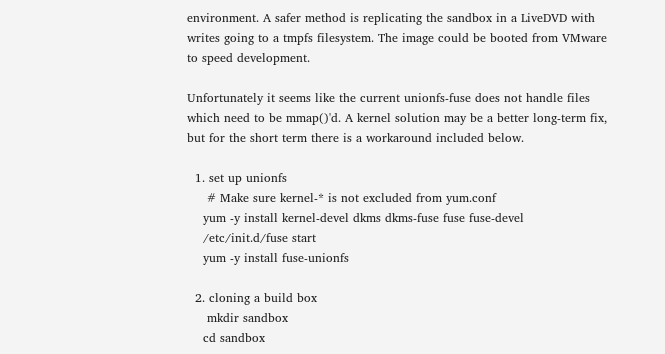environment. A safer method is replicating the sandbox in a LiveDVD with writes going to a tmpfs filesystem. The image could be booted from VMware to speed development.

Unfortunately it seems like the current unionfs-fuse does not handle files which need to be mmap()'d. A kernel solution may be a better long-term fix, but for the short term there is a workaround included below.

  1. set up unionfs
     # Make sure kernel-* is not excluded from yum.conf
    yum -y install kernel-devel dkms dkms-fuse fuse fuse-devel
    /etc/init.d/fuse start
    yum -y install fuse-unionfs

  2. cloning a build box
     mkdir sandbox
    cd sandbox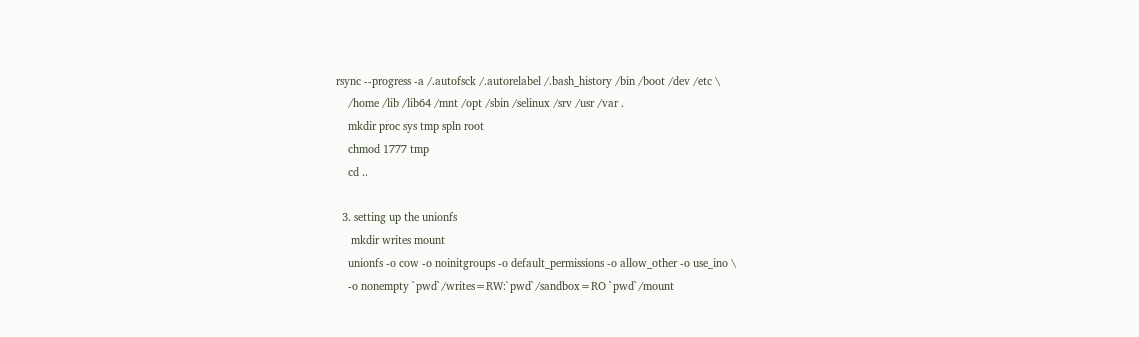rsync --progress -a /.autofsck /.autorelabel /.bash_history /bin /boot /dev /etc \
    /home /lib /lib64 /mnt /opt /sbin /selinux /srv /usr /var .
    mkdir proc sys tmp spln root
    chmod 1777 tmp
    cd ..

  3. setting up the unionfs
     mkdir writes mount
    unionfs -o cow -o noinitgroups -o default_permissions -o allow_other -o use_ino \
    -o nonempty `pwd`/writes=RW:`pwd`/sandbox=RO `pwd`/mount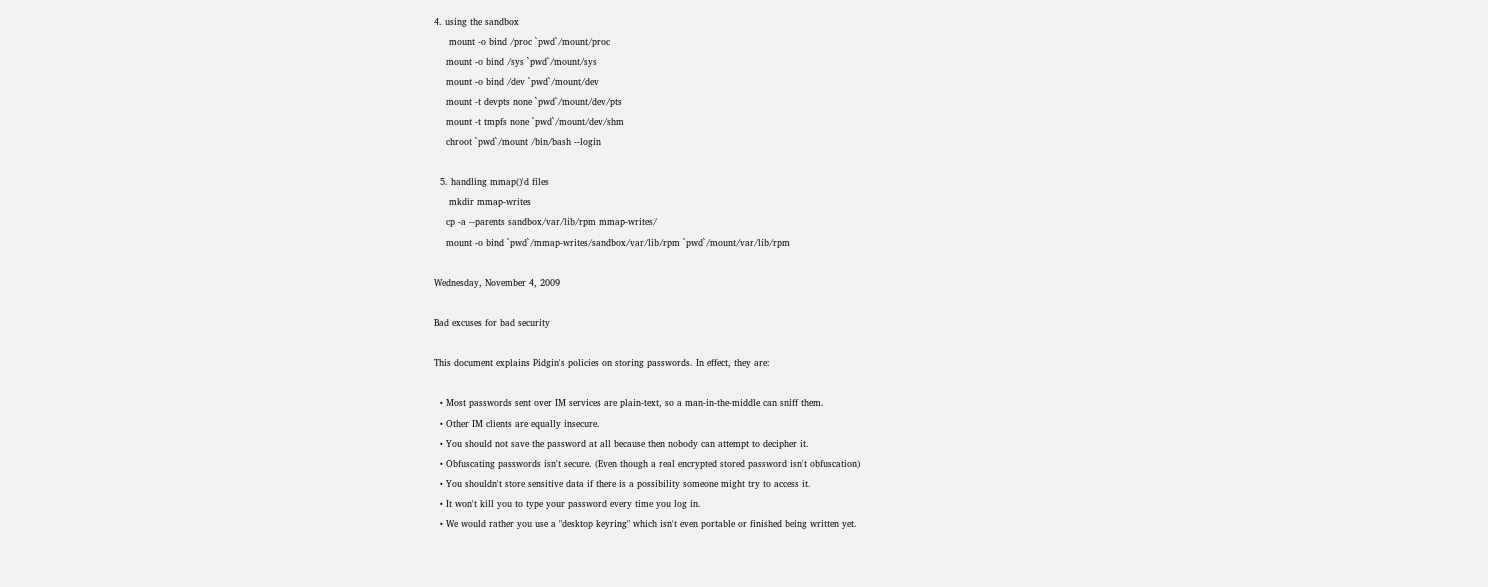4. using the sandbox
     mount -o bind /proc `pwd`/mount/proc
    mount -o bind /sys `pwd`/mount/sys
    mount -o bind /dev `pwd`/mount/dev
    mount -t devpts none `pwd`/mount/dev/pts
    mount -t tmpfs none `pwd`/mount/dev/shm
    chroot `pwd`/mount /bin/bash --login

  5. handling mmap()'d files
     mkdir mmap-writes
    cp -a --parents sandbox/var/lib/rpm mmap-writes/
    mount -o bind `pwd`/mmap-writes/sandbox/var/lib/rpm `pwd`/mount/var/lib/rpm

Wednesday, November 4, 2009

Bad excuses for bad security

This document explains Pidgin's policies on storing passwords. In effect, they are:

  • Most passwords sent over IM services are plain-text, so a man-in-the-middle can sniff them.
  • Other IM clients are equally insecure.
  • You should not save the password at all because then nobody can attempt to decipher it.
  • Obfuscating passwords isn't secure. (Even though a real encrypted stored password isn't obfuscation)
  • You shouldn't store sensitive data if there is a possibility someone might try to access it.
  • It won't kill you to type your password every time you log in.
  • We would rather you use a "desktop keyring" which isn't even portable or finished being written yet.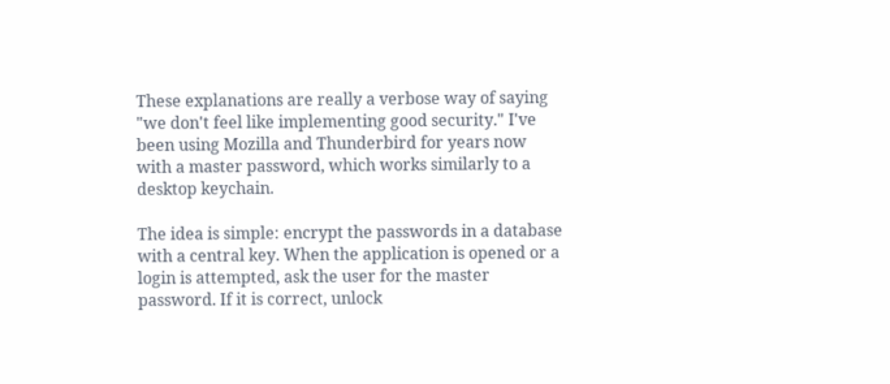These explanations are really a verbose way of saying "we don't feel like implementing good security." I've been using Mozilla and Thunderbird for years now with a master password, which works similarly to a desktop keychain.

The idea is simple: encrypt the passwords in a database with a central key. When the application is opened or a login is attempted, ask the user for the master password. If it is correct, unlock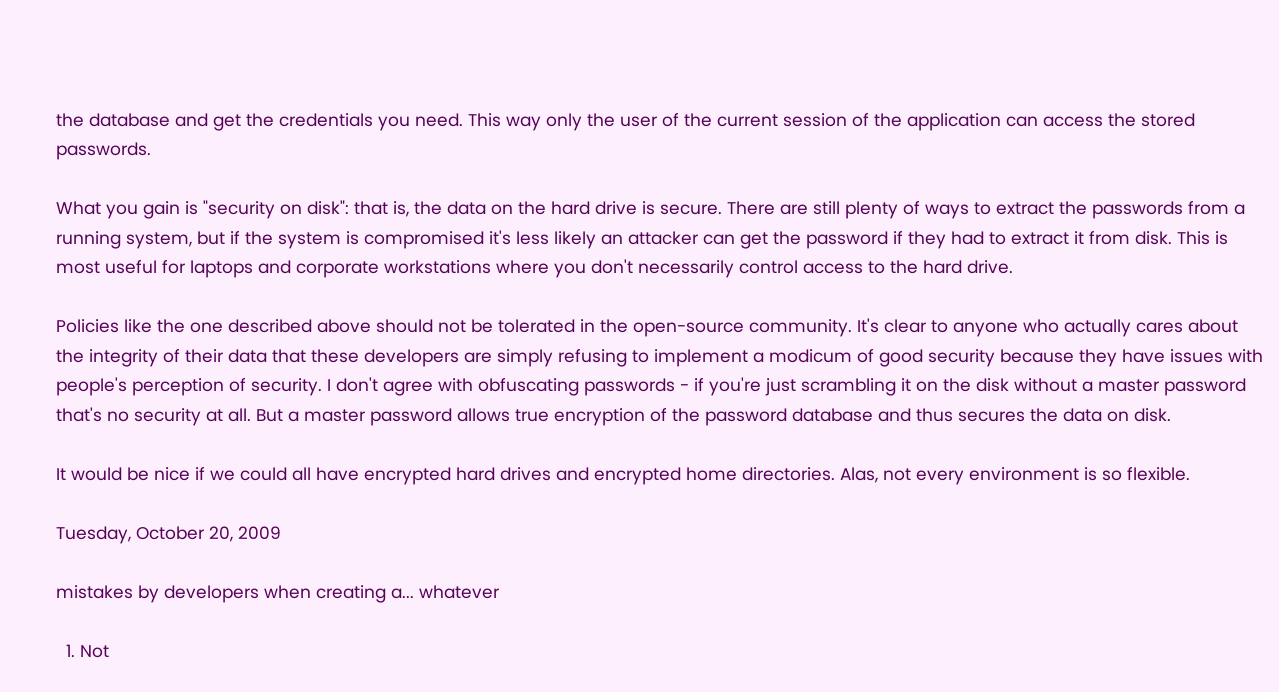the database and get the credentials you need. This way only the user of the current session of the application can access the stored passwords.

What you gain is "security on disk": that is, the data on the hard drive is secure. There are still plenty of ways to extract the passwords from a running system, but if the system is compromised it's less likely an attacker can get the password if they had to extract it from disk. This is most useful for laptops and corporate workstations where you don't necessarily control access to the hard drive.

Policies like the one described above should not be tolerated in the open-source community. It's clear to anyone who actually cares about the integrity of their data that these developers are simply refusing to implement a modicum of good security because they have issues with people's perception of security. I don't agree with obfuscating passwords - if you're just scrambling it on the disk without a master password that's no security at all. But a master password allows true encryption of the password database and thus secures the data on disk.

It would be nice if we could all have encrypted hard drives and encrypted home directories. Alas, not every environment is so flexible.

Tuesday, October 20, 2009

mistakes by developers when creating a... whatever

  1. Not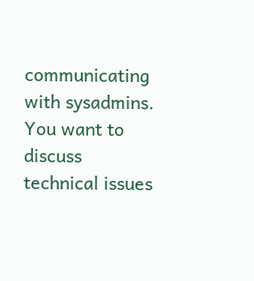communicating with sysadmins. You want to discuss technical issues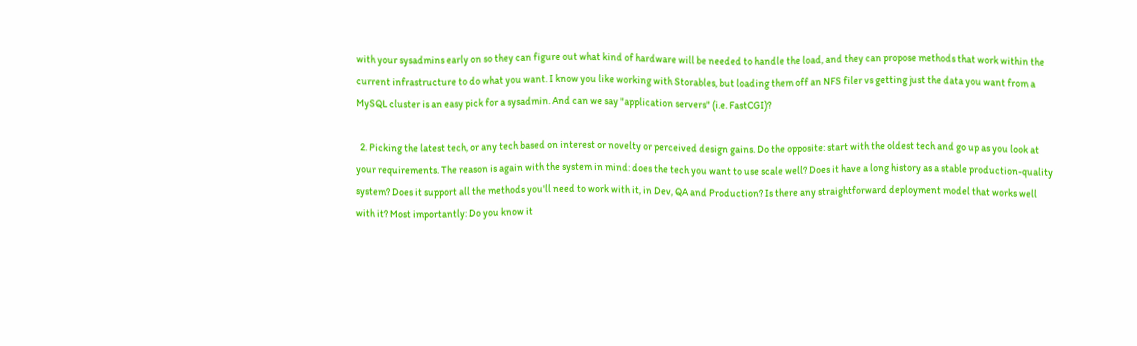with your sysadmins early on so they can figure out what kind of hardware will be needed to handle the load, and they can propose methods that work within the current infrastructure to do what you want. I know you like working with Storables, but loading them off an NFS filer vs getting just the data you want from a MySQL cluster is an easy pick for a sysadmin. And can we say "application servers" (i.e. FastCGI)?

  2. Picking the latest tech, or any tech based on interest or novelty or perceived design gains. Do the opposite: start with the oldest tech and go up as you look at your requirements. The reason is again with the system in mind: does the tech you want to use scale well? Does it have a long history as a stable production-quality system? Does it support all the methods you'll need to work with it, in Dev, QA and Production? Is there any straightforward deployment model that works well with it? Most importantly: Do you know it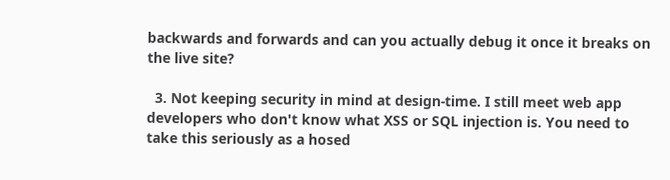backwards and forwards and can you actually debug it once it breaks on the live site?

  3. Not keeping security in mind at design-time. I still meet web app developers who don't know what XSS or SQL injection is. You need to take this seriously as a hosed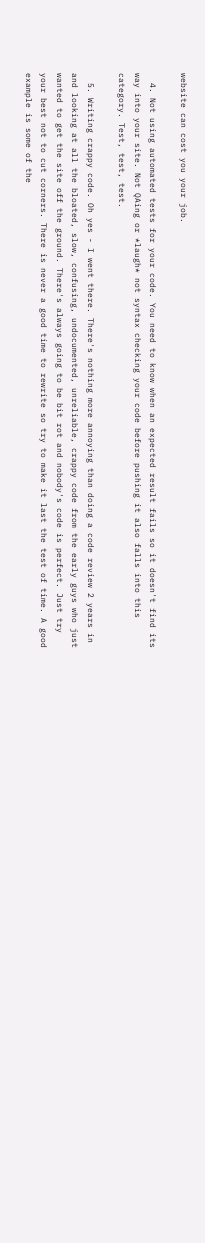website can cost you your job.

  4. Not using automated tests for your code. You need to know when an expected result fails so it doesn't find its way into your site. Not QAing or *laugh* not syntax checking your code before pushing it also falls into this category. Test, test, test.

  5. Writing crappy code. Oh yes - I went there. There's nothing more annoying than doing a code review 2 years in and looking at all the bloated, slow, confusing, undocumented, unreliable, crappy code from the early guys who just wanted to get the site off the ground. There's always going to be bit rot and nobody's code is perfect. Just try your best not to cut corners. There is never a good time to rewrite so try to make it last the test of time. A good example is some of the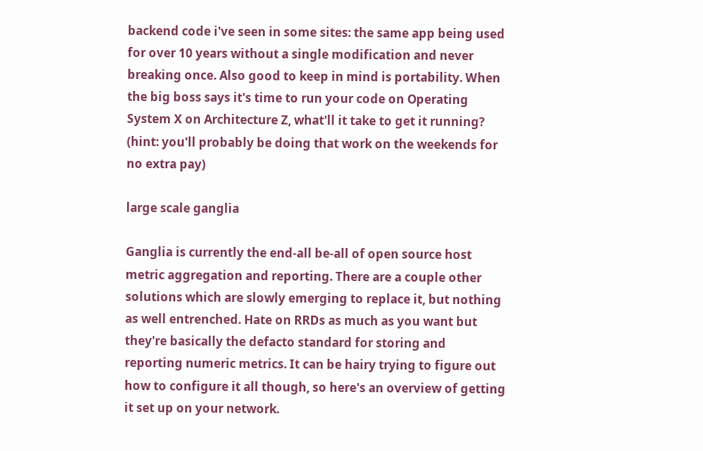backend code i've seen in some sites: the same app being used for over 10 years without a single modification and never breaking once. Also good to keep in mind is portability. When the big boss says it's time to run your code on Operating System X on Architecture Z, what'll it take to get it running? (hint: you'll probably be doing that work on the weekends for no extra pay)

large scale ganglia

Ganglia is currently the end-all be-all of open source host metric aggregation and reporting. There are a couple other solutions which are slowly emerging to replace it, but nothing as well entrenched. Hate on RRDs as much as you want but they're basically the defacto standard for storing and reporting numeric metrics. It can be hairy trying to figure out how to configure it all though, so here's an overview of getting it set up on your network.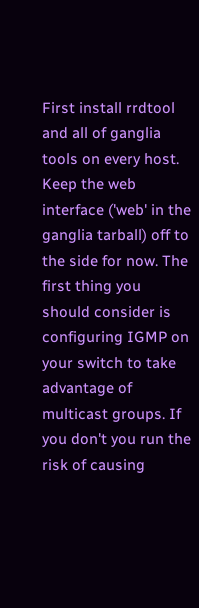First install rrdtool and all of ganglia tools on every host. Keep the web interface ('web' in the ganglia tarball) off to the side for now. The first thing you should consider is configuring IGMP on your switch to take advantage of multicast groups. If you don't you run the risk of causing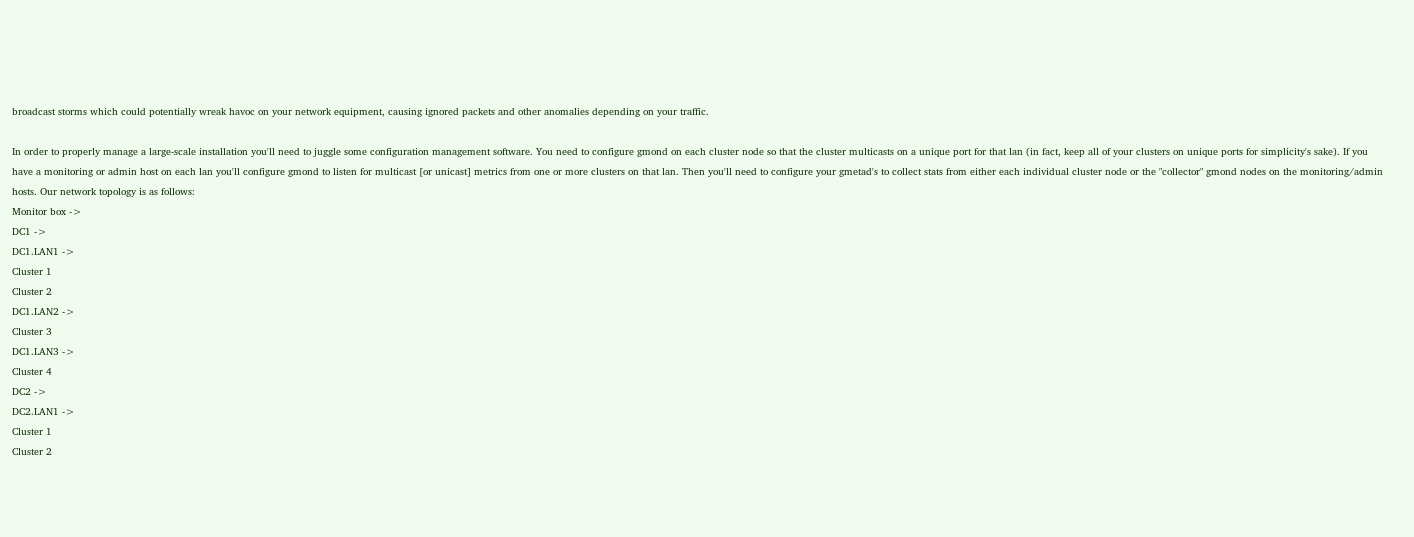broadcast storms which could potentially wreak havoc on your network equipment, causing ignored packets and other anomalies depending on your traffic.

In order to properly manage a large-scale installation you'll need to juggle some configuration management software. You need to configure gmond on each cluster node so that the cluster multicasts on a unique port for that lan (in fact, keep all of your clusters on unique ports for simplicity's sake). If you have a monitoring or admin host on each lan you'll configure gmond to listen for multicast [or unicast] metrics from one or more clusters on that lan. Then you'll need to configure your gmetad's to collect stats from either each individual cluster node or the "collector" gmond nodes on the monitoring/admin hosts. Our network topology is as follows:
Monitor box ->
DC1 ->
DC1.LAN1 ->
Cluster 1
Cluster 2
DC1.LAN2 ->
Cluster 3
DC1.LAN3 ->
Cluster 4
DC2 ->
DC2.LAN1 ->
Cluster 1
Cluster 2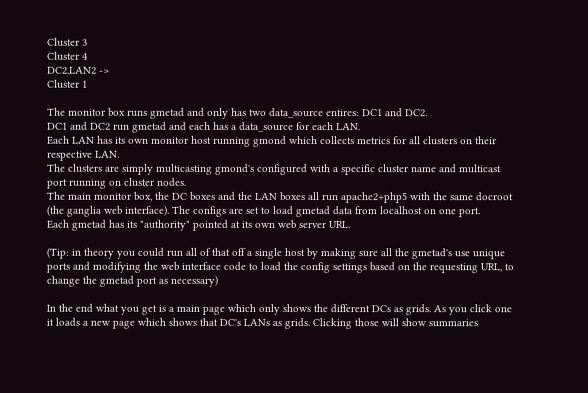Cluster 3
Cluster 4
DC2.LAN2 ->
Cluster 1

The monitor box runs gmetad and only has two data_source entires: DC1 and DC2.
DC1 and DC2 run gmetad and each has a data_source for each LAN.
Each LAN has its own monitor host running gmond which collects metrics for all clusters on their respective LAN.
The clusters are simply multicasting gmond's configured with a specific cluster name and multicast port running on cluster nodes.
The main monitor box, the DC boxes and the LAN boxes all run apache2+php5 with the same docroot (the ganglia web interface). The configs are set to load gmetad data from localhost on one port.
Each gmetad has its "authority" pointed at its own web server URL.

(Tip: in theory you could run all of that off a single host by making sure all the gmetad's use unique ports and modifying the web interface code to load the config settings based on the requesting URL, to change the gmetad port as necessary)

In the end what you get is a main page which only shows the different DCs as grids. As you click one it loads a new page which shows that DC's LANs as grids. Clicking those will show summaries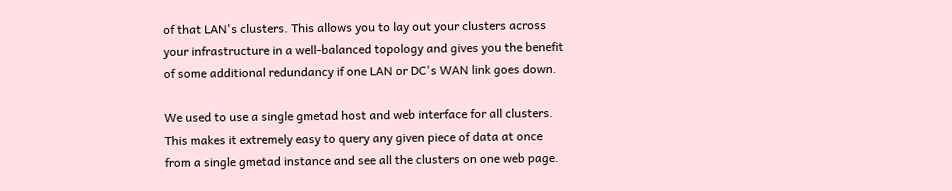of that LAN's clusters. This allows you to lay out your clusters across your infrastructure in a well-balanced topology and gives you the benefit of some additional redundancy if one LAN or DC's WAN link goes down.

We used to use a single gmetad host and web interface for all clusters. This makes it extremely easy to query any given piece of data at once from a single gmetad instance and see all the clusters on one web page.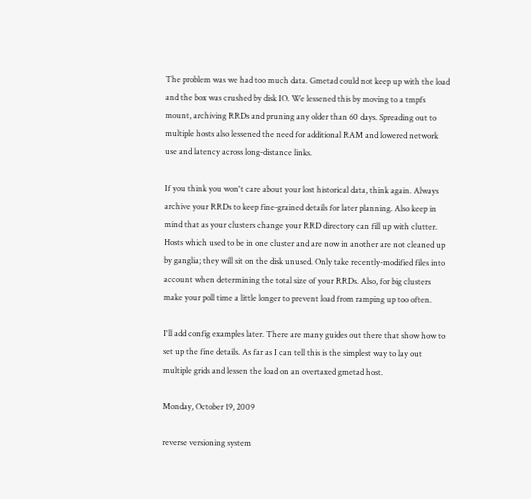The problem was we had too much data. Gmetad could not keep up with the load and the box was crushed by disk IO. We lessened this by moving to a tmpfs mount, archiving RRDs and pruning any older than 60 days. Spreading out to multiple hosts also lessened the need for additional RAM and lowered network use and latency across long-distance links.

If you think you won't care about your lost historical data, think again. Always archive your RRDs to keep fine-grained details for later planning. Also keep in mind that as your clusters change your RRD directory can fill up with clutter. Hosts which used to be in one cluster and are now in another are not cleaned up by ganglia; they will sit on the disk unused. Only take recently-modified files into account when determining the total size of your RRDs. Also, for big clusters make your poll time a little longer to prevent load from ramping up too often.

I'll add config examples later. There are many guides out there that show how to set up the fine details. As far as I can tell this is the simplest way to lay out multiple grids and lessen the load on an overtaxed gmetad host.

Monday, October 19, 2009

reverse versioning system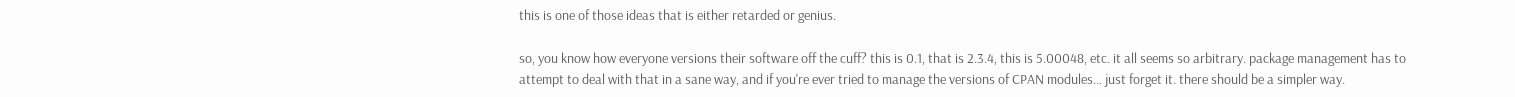this is one of those ideas that is either retarded or genius.

so, you know how everyone versions their software off the cuff? this is 0.1, that is 2.3.4, this is 5.00048, etc. it all seems so arbitrary. package management has to attempt to deal with that in a sane way, and if you're ever tried to manage the versions of CPAN modules... just forget it. there should be a simpler way.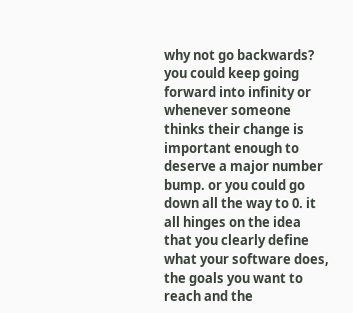why not go backwards? you could keep going forward into infinity or whenever someone thinks their change is important enough to deserve a major number bump. or you could go down all the way to 0. it all hinges on the idea that you clearly define what your software does, the goals you want to reach and the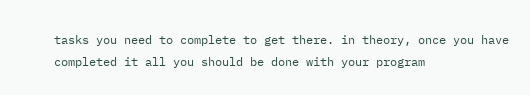tasks you need to complete to get there. in theory, once you have completed it all you should be done with your program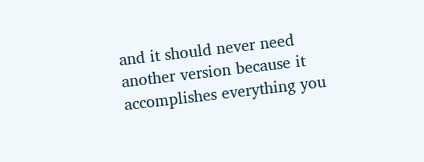and it should never need another version because it accomplishes everything you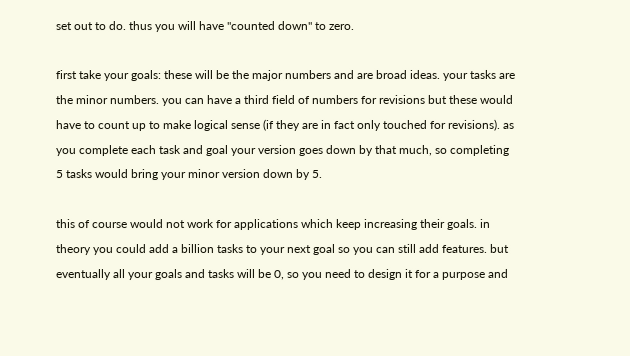set out to do. thus you will have "counted down" to zero.

first take your goals: these will be the major numbers and are broad ideas. your tasks are the minor numbers. you can have a third field of numbers for revisions but these would have to count up to make logical sense (if they are in fact only touched for revisions). as you complete each task and goal your version goes down by that much, so completing 5 tasks would bring your minor version down by 5.

this of course would not work for applications which keep increasing their goals. in theory you could add a billion tasks to your next goal so you can still add features. but eventually all your goals and tasks will be 0, so you need to design it for a purpose and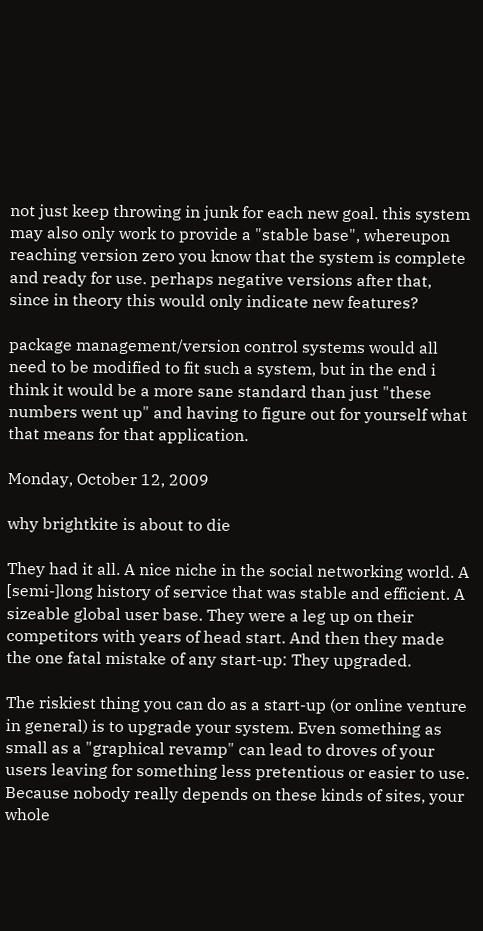not just keep throwing in junk for each new goal. this system may also only work to provide a "stable base", whereupon reaching version zero you know that the system is complete and ready for use. perhaps negative versions after that, since in theory this would only indicate new features?

package management/version control systems would all need to be modified to fit such a system, but in the end i think it would be a more sane standard than just "these numbers went up" and having to figure out for yourself what that means for that application.

Monday, October 12, 2009

why brightkite is about to die

They had it all. A nice niche in the social networking world. A [semi-]long history of service that was stable and efficient. A sizeable global user base. They were a leg up on their competitors with years of head start. And then they made the one fatal mistake of any start-up: They upgraded.

The riskiest thing you can do as a start-up (or online venture in general) is to upgrade your system. Even something as small as a "graphical revamp" can lead to droves of your users leaving for something less pretentious or easier to use. Because nobody really depends on these kinds of sites, your whole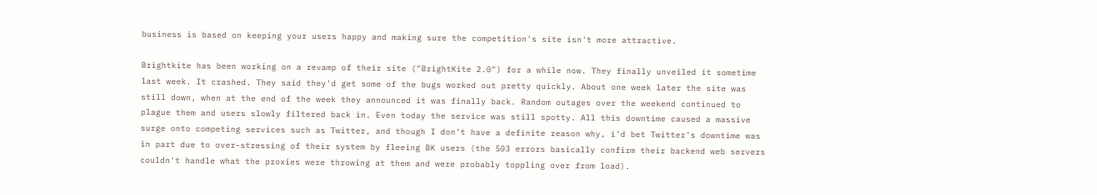business is based on keeping your users happy and making sure the competition's site isn't more attractive.

Brightkite has been working on a revamp of their site ("BrightKite 2.0") for a while now. They finally unveiled it sometime last week. It crashed. They said they'd get some of the bugs worked out pretty quickly. About one week later the site was still down, when at the end of the week they announced it was finally back. Random outages over the weekend continued to plague them and users slowly filtered back in. Even today the service was still spotty. All this downtime caused a massive surge onto competing services such as Twitter, and though I don't have a definite reason why, i'd bet Twitter's downtime was in part due to over-stressing of their system by fleeing BK users (the 503 errors basically confirm their backend web servers couldn't handle what the proxies were throwing at them and were probably toppling over from load).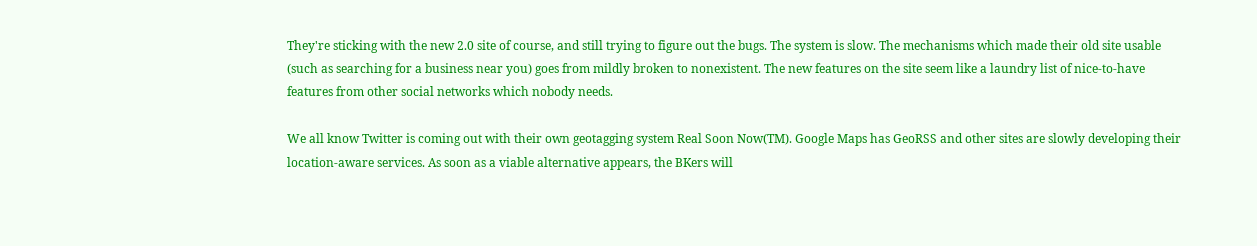They're sticking with the new 2.0 site of course, and still trying to figure out the bugs. The system is slow. The mechanisms which made their old site usable (such as searching for a business near you) goes from mildly broken to nonexistent. The new features on the site seem like a laundry list of nice-to-have features from other social networks which nobody needs.

We all know Twitter is coming out with their own geotagging system Real Soon Now(TM). Google Maps has GeoRSS and other sites are slowly developing their location-aware services. As soon as a viable alternative appears, the BKers will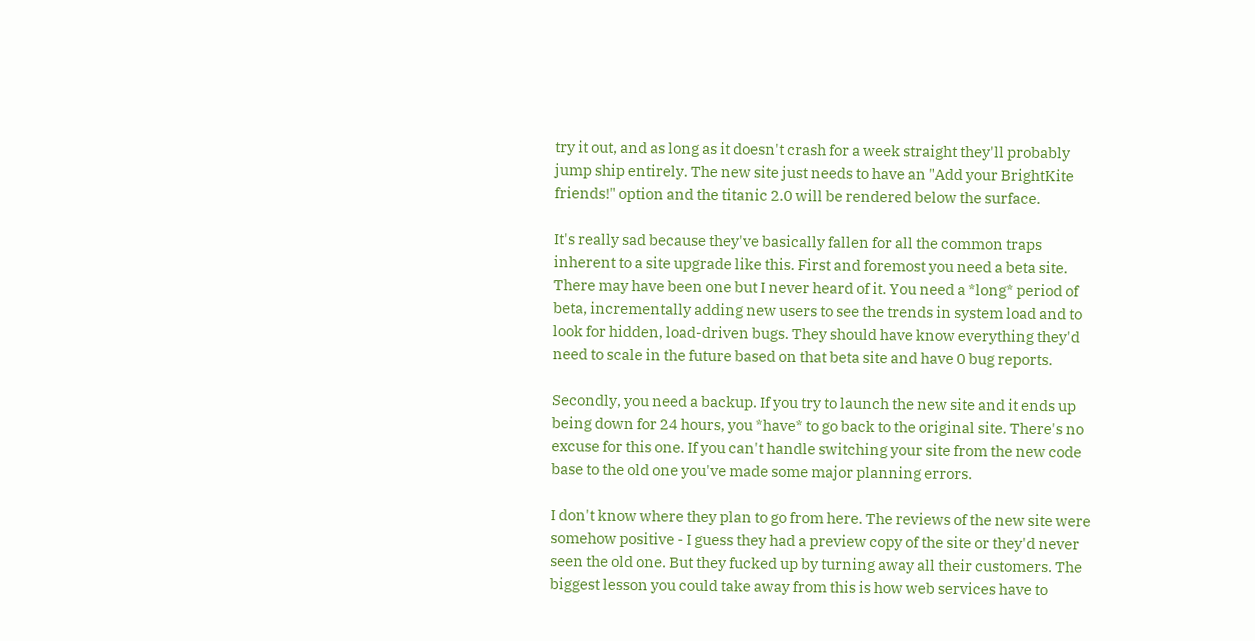try it out, and as long as it doesn't crash for a week straight they'll probably jump ship entirely. The new site just needs to have an "Add your BrightKite friends!" option and the titanic 2.0 will be rendered below the surface.

It's really sad because they've basically fallen for all the common traps inherent to a site upgrade like this. First and foremost you need a beta site. There may have been one but I never heard of it. You need a *long* period of beta, incrementally adding new users to see the trends in system load and to look for hidden, load-driven bugs. They should have know everything they'd need to scale in the future based on that beta site and have 0 bug reports.

Secondly, you need a backup. If you try to launch the new site and it ends up being down for 24 hours, you *have* to go back to the original site. There's no excuse for this one. If you can't handle switching your site from the new code base to the old one you've made some major planning errors.

I don't know where they plan to go from here. The reviews of the new site were somehow positive - I guess they had a preview copy of the site or they'd never seen the old one. But they fucked up by turning away all their customers. The biggest lesson you could take away from this is how web services have to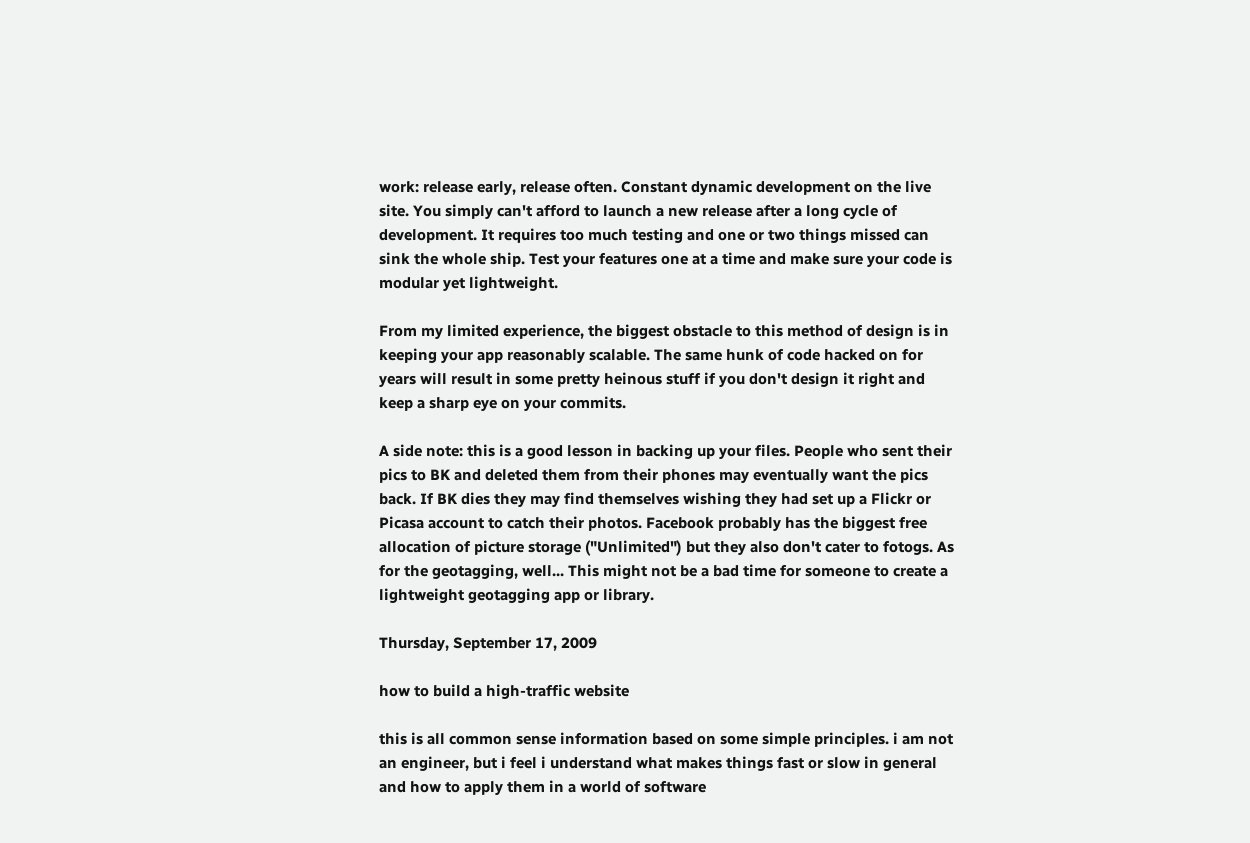work: release early, release often. Constant dynamic development on the live site. You simply can't afford to launch a new release after a long cycle of development. It requires too much testing and one or two things missed can sink the whole ship. Test your features one at a time and make sure your code is modular yet lightweight.

From my limited experience, the biggest obstacle to this method of design is in keeping your app reasonably scalable. The same hunk of code hacked on for years will result in some pretty heinous stuff if you don't design it right and keep a sharp eye on your commits.

A side note: this is a good lesson in backing up your files. People who sent their pics to BK and deleted them from their phones may eventually want the pics back. If BK dies they may find themselves wishing they had set up a Flickr or Picasa account to catch their photos. Facebook probably has the biggest free allocation of picture storage ("Unlimited") but they also don't cater to fotogs. As for the geotagging, well... This might not be a bad time for someone to create a lightweight geotagging app or library.

Thursday, September 17, 2009

how to build a high-traffic website

this is all common sense information based on some simple principles. i am not an engineer, but i feel i understand what makes things fast or slow in general and how to apply them in a world of software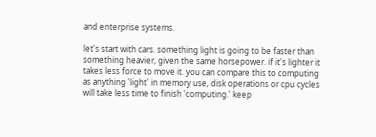and enterprise systems.

let's start with cars. something light is going to be faster than something heavier, given the same horsepower. if it's lighter it takes less force to move it. you can compare this to computing as anything 'light' in memory use, disk operations or cpu cycles will take less time to finish 'computing.' keep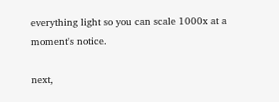everything light so you can scale 1000x at a moment's notice.

next,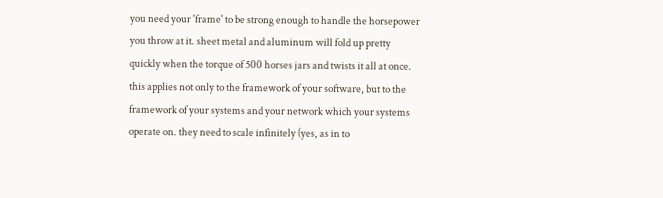you need your 'frame' to be strong enough to handle the horsepower you throw at it. sheet metal and aluminum will fold up pretty quickly when the torque of 500 horses jars and twists it all at once. this applies not only to the framework of your software, but to the framework of your systems and your network which your systems operate on. they need to scale infinitely (yes, as in to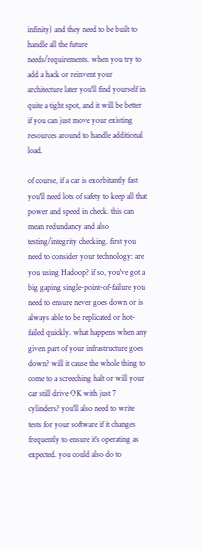infinity) and they need to be built to handle all the future needs/requirements. when you try to add a hack or reinvent your architecture later you'll find yourself in quite a tight spot, and it will be better if you can just move your existing resources around to handle additional load.

of course, if a car is exorbitantly fast you'll need lots of safety to keep all that power and speed in check. this can mean redundancy and also testing/integrity checking. first you need to consider your technology: are you using Hadoop? if so, you've got a big gaping single-point-of-failure you need to ensure never goes down or is always able to be replicated or hot-failed quickly. what happens when any given part of your infrastructure goes down? will it cause the whole thing to come to a screeching halt or will your car still drive OK with just 7 cylinders? you'll also need to write tests for your software if it changes frequently to ensure it's operating as expected. you could also do to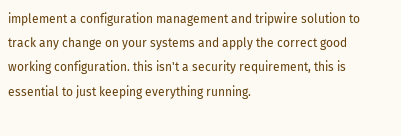implement a configuration management and tripwire solution to track any change on your systems and apply the correct good working configuration. this isn't a security requirement, this is essential to just keeping everything running.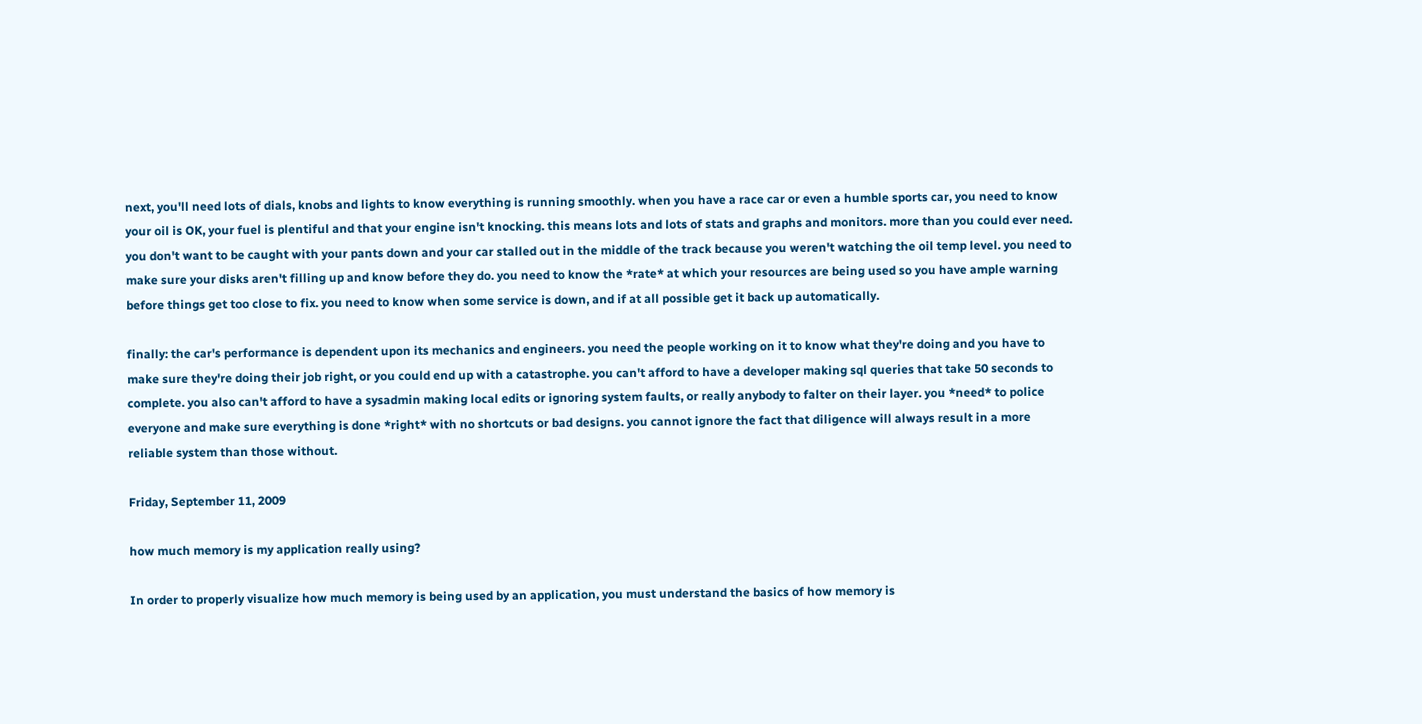next, you'll need lots of dials, knobs and lights to know everything is running smoothly. when you have a race car or even a humble sports car, you need to know your oil is OK, your fuel is plentiful and that your engine isn't knocking. this means lots and lots of stats and graphs and monitors. more than you could ever need. you don't want to be caught with your pants down and your car stalled out in the middle of the track because you weren't watching the oil temp level. you need to make sure your disks aren't filling up and know before they do. you need to know the *rate* at which your resources are being used so you have ample warning before things get too close to fix. you need to know when some service is down, and if at all possible get it back up automatically.

finally: the car's performance is dependent upon its mechanics and engineers. you need the people working on it to know what they're doing and you have to make sure they're doing their job right, or you could end up with a catastrophe. you can't afford to have a developer making sql queries that take 50 seconds to complete. you also can't afford to have a sysadmin making local edits or ignoring system faults, or really anybody to falter on their layer. you *need* to police everyone and make sure everything is done *right* with no shortcuts or bad designs. you cannot ignore the fact that diligence will always result in a more reliable system than those without.

Friday, September 11, 2009

how much memory is my application really using?

In order to properly visualize how much memory is being used by an application, you must understand the basics of how memory is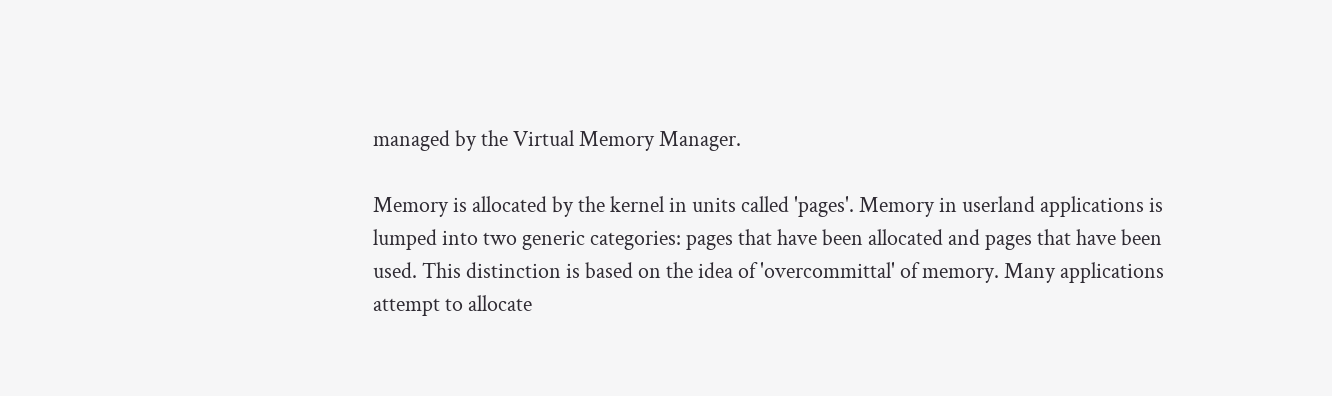managed by the Virtual Memory Manager.

Memory is allocated by the kernel in units called 'pages'. Memory in userland applications is lumped into two generic categories: pages that have been allocated and pages that have been used. This distinction is based on the idea of 'overcommittal' of memory. Many applications attempt to allocate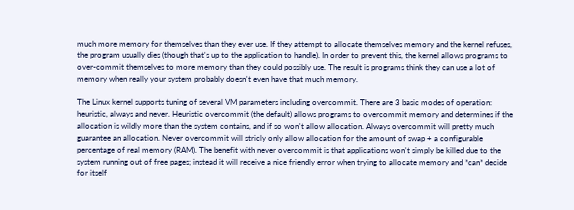much more memory for themselves than they ever use. If they attempt to allocate themselves memory and the kernel refuses, the program usually dies (though that's up to the application to handle). In order to prevent this, the kernel allows programs to over-commit themselves to more memory than they could possibly use. The result is programs think they can use a lot of memory when really your system probably doesn't even have that much memory.

The Linux kernel supports tuning of several VM parameters including overcommit. There are 3 basic modes of operation: heuristic, always and never. Heuristic overcommit (the default) allows programs to overcommit memory and determines if the allocation is wildly more than the system contains, and if so won't allow allocation. Always overcommit will pretty much guarantee an allocation. Never overcommit will stricly only allow allocation for the amount of swap + a configurable percentage of real memory (RAM). The benefit with never overcommit is that applications won't simply be killed due to the system running out of free pages; instead it will receive a nice friendly error when trying to allocate memory and *can* decide for itself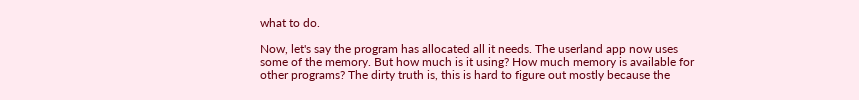what to do.

Now, let's say the program has allocated all it needs. The userland app now uses some of the memory. But how much is it using? How much memory is available for other programs? The dirty truth is, this is hard to figure out mostly because the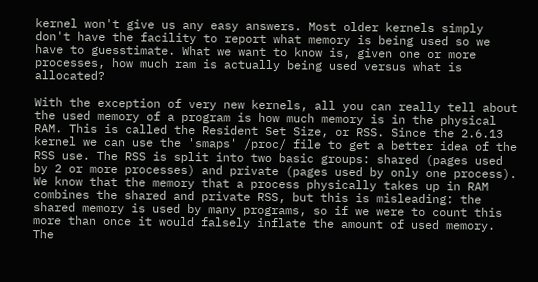kernel won't give us any easy answers. Most older kernels simply don't have the facility to report what memory is being used so we have to guesstimate. What we want to know is, given one or more processes, how much ram is actually being used versus what is allocated?

With the exception of very new kernels, all you can really tell about the used memory of a program is how much memory is in the physical RAM. This is called the Resident Set Size, or RSS. Since the 2.6.13 kernel we can use the 'smaps' /proc/ file to get a better idea of the RSS use. The RSS is split into two basic groups: shared (pages used by 2 or more processes) and private (pages used by only one process). We know that the memory that a process physically takes up in RAM combines the shared and private RSS, but this is misleading: the shared memory is used by many programs, so if we were to count this more than once it would falsely inflate the amount of used memory. The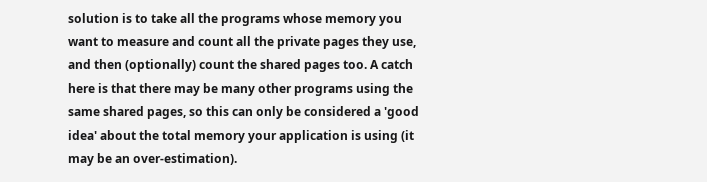solution is to take all the programs whose memory you want to measure and count all the private pages they use, and then (optionally) count the shared pages too. A catch here is that there may be many other programs using the same shared pages, so this can only be considered a 'good idea' about the total memory your application is using (it may be an over-estimation).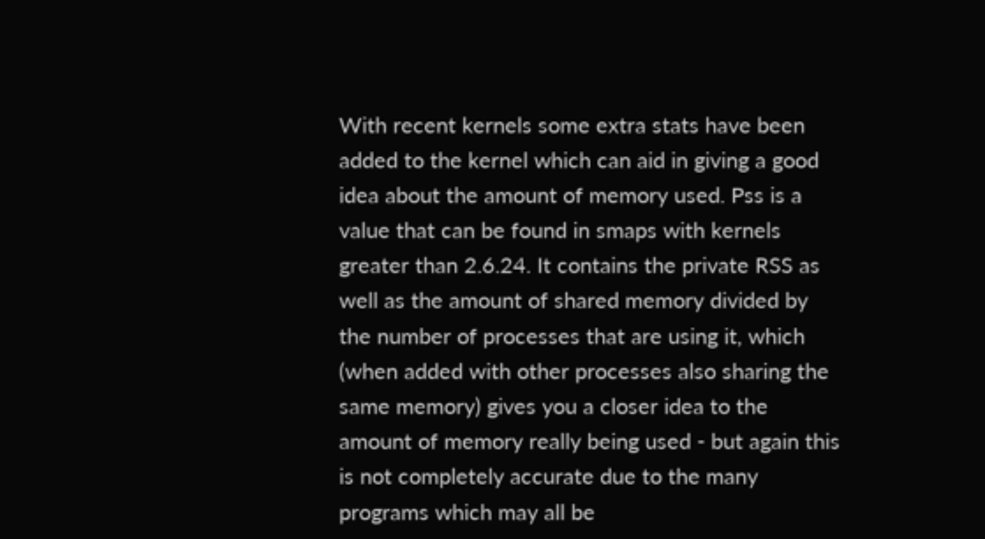With recent kernels some extra stats have been added to the kernel which can aid in giving a good idea about the amount of memory used. Pss is a value that can be found in smaps with kernels greater than 2.6.24. It contains the private RSS as well as the amount of shared memory divided by the number of processes that are using it, which (when added with other processes also sharing the same memory) gives you a closer idea to the amount of memory really being used - but again this is not completely accurate due to the many programs which may all be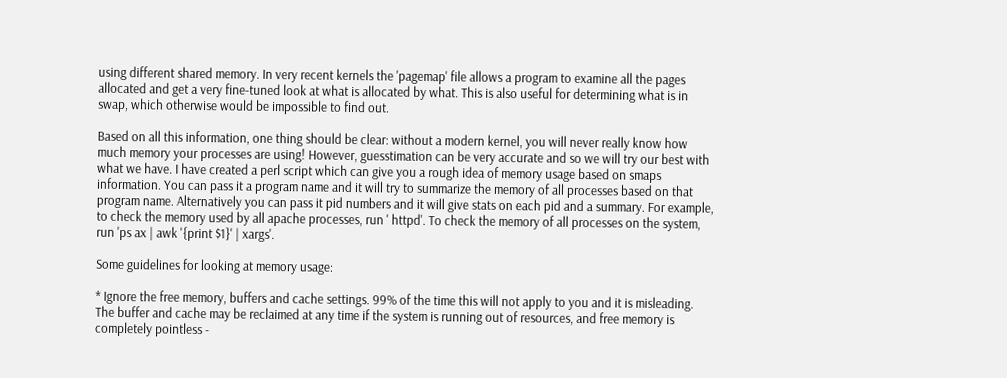using different shared memory. In very recent kernels the 'pagemap' file allows a program to examine all the pages allocated and get a very fine-tuned look at what is allocated by what. This is also useful for determining what is in swap, which otherwise would be impossible to find out.

Based on all this information, one thing should be clear: without a modern kernel, you will never really know how much memory your processes are using! However, guesstimation can be very accurate and so we will try our best with what we have. I have created a perl script which can give you a rough idea of memory usage based on smaps information. You can pass it a program name and it will try to summarize the memory of all processes based on that program name. Alternatively you can pass it pid numbers and it will give stats on each pid and a summary. For example, to check the memory used by all apache processes, run ' httpd'. To check the memory of all processes on the system, run 'ps ax | awk '{print $1}' | xargs'.

Some guidelines for looking at memory usage:

* Ignore the free memory, buffers and cache settings. 99% of the time this will not apply to you and it is misleading. The buffer and cache may be reclaimed at any time if the system is running out of resources, and free memory is completely pointless -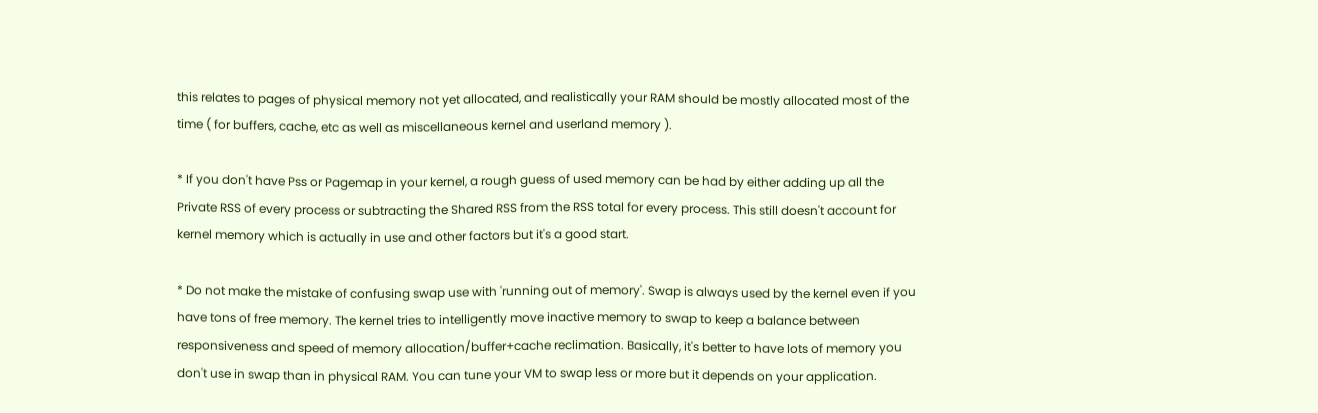this relates to pages of physical memory not yet allocated, and realistically your RAM should be mostly allocated most of the time ( for buffers, cache, etc as well as miscellaneous kernel and userland memory ).

* If you don't have Pss or Pagemap in your kernel, a rough guess of used memory can be had by either adding up all the Private RSS of every process or subtracting the Shared RSS from the RSS total for every process. This still doesn't account for kernel memory which is actually in use and other factors but it's a good start.

* Do not make the mistake of confusing swap use with 'running out of memory'. Swap is always used by the kernel even if you have tons of free memory. The kernel tries to intelligently move inactive memory to swap to keep a balance between responsiveness and speed of memory allocation/buffer+cache reclimation. Basically, it's better to have lots of memory you don't use in swap than in physical RAM. You can tune your VM to swap less or more but it depends on your application.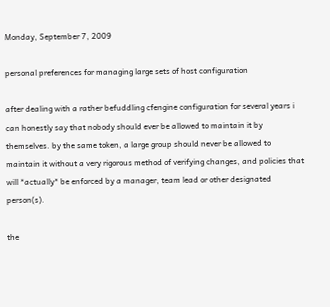Monday, September 7, 2009

personal preferences for managing large sets of host configuration

after dealing with a rather befuddling cfengine configuration for several years i can honestly say that nobody should ever be allowed to maintain it by themselves. by the same token, a large group should never be allowed to maintain it without a very rigorous method of verifying changes, and policies that will *actually* be enforced by a manager, team lead or other designated person(s).

the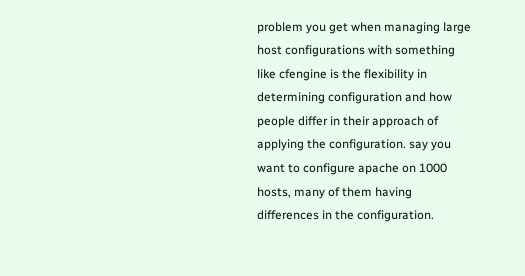problem you get when managing large host configurations with something like cfengine is the flexibility in determining configuration and how people differ in their approach of applying the configuration. say you want to configure apache on 1000 hosts, many of them having differences in the configuration.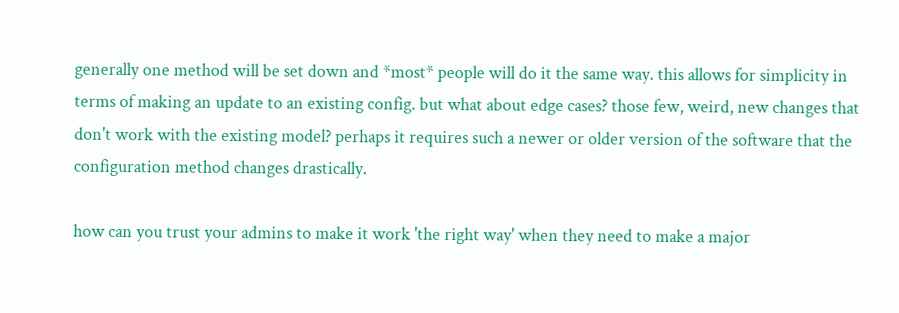generally one method will be set down and *most* people will do it the same way. this allows for simplicity in terms of making an update to an existing config. but what about edge cases? those few, weird, new changes that don't work with the existing model? perhaps it requires such a newer or older version of the software that the configuration method changes drastically.

how can you trust your admins to make it work 'the right way' when they need to make a major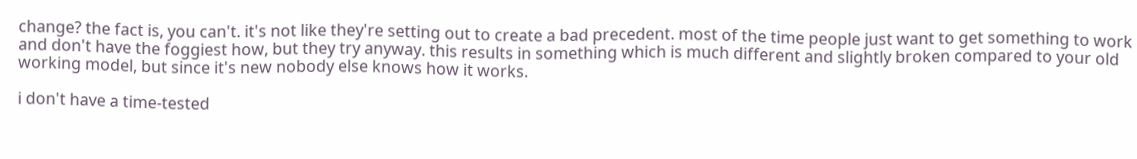change? the fact is, you can't. it's not like they're setting out to create a bad precedent. most of the time people just want to get something to work and don't have the foggiest how, but they try anyway. this results in something which is much different and slightly broken compared to your old working model, but since it's new nobody else knows how it works.

i don't have a time-tested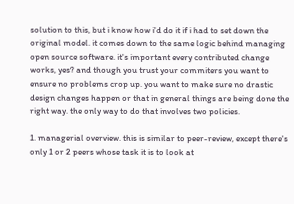solution to this, but i know how i'd do it if i had to set down the original model. it comes down to the same logic behind managing open source software. it's important every contributed change works, yes? and though you trust your commiters you want to ensure no problems crop up. you want to make sure no drastic design changes happen or that in general things are being done the right way. the only way to do that involves two policies.

1. managerial overview. this is similar to peer-review, except there's only 1 or 2 peers whose task it is to look at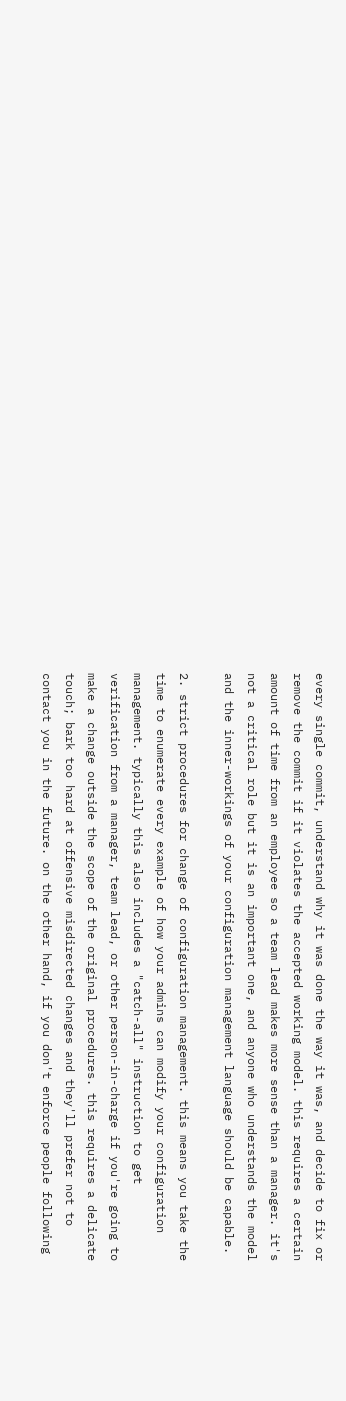every single commit, understand why it was done the way it was, and decide to fix or remove the commit if it violates the accepted working model. this requires a certain amount of time from an employee so a team lead makes more sense than a manager. it's not a critical role but it is an important one, and anyone who understands the model and the inner-workings of your configuration management language should be capable.

2. strict procedures for change of configuration management. this means you take the time to enumerate every example of how your admins can modify your configuration management. typically this also includes a "catch-all" instruction to get verification from a manager, team lead, or other person-in-charge if you're going to make a change outside the scope of the original procedures. this requires a delicate touch; bark too hard at offensive misdirected changes and they'll prefer not to contact you in the future. on the other hand, if you don't enforce people following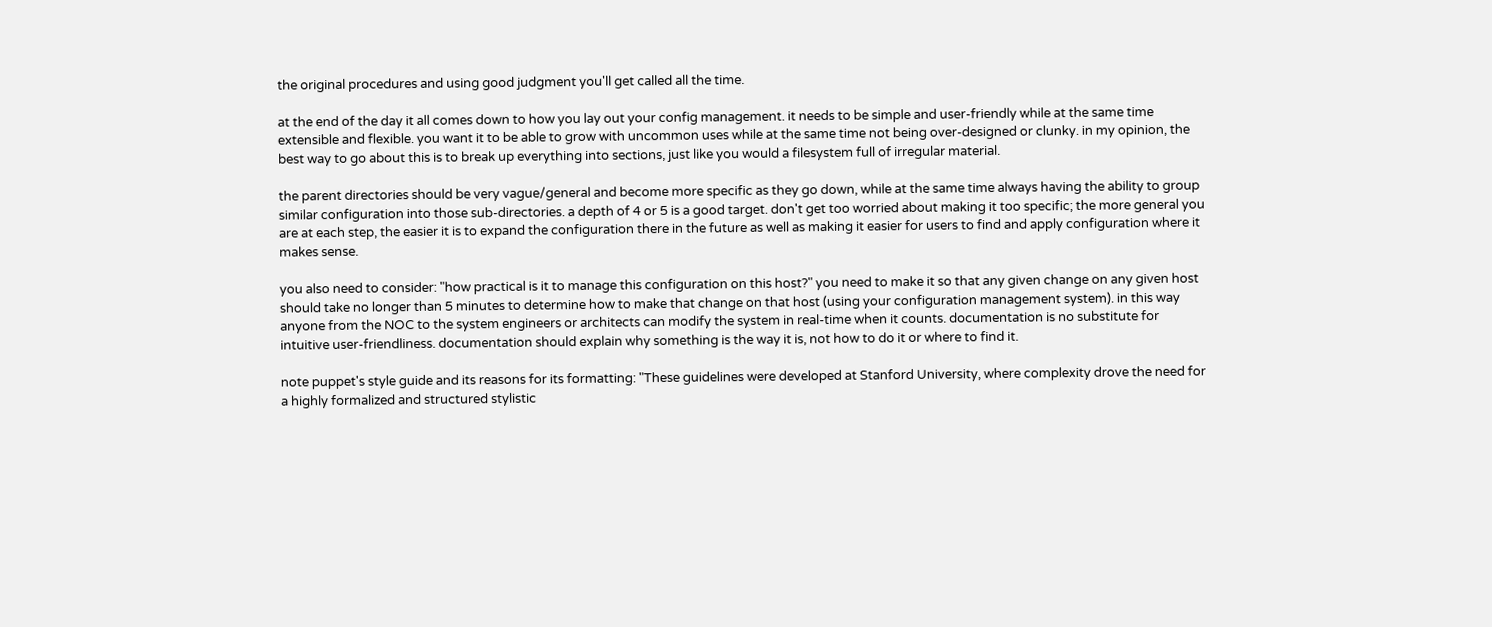the original procedures and using good judgment you'll get called all the time.

at the end of the day it all comes down to how you lay out your config management. it needs to be simple and user-friendly while at the same time extensible and flexible. you want it to be able to grow with uncommon uses while at the same time not being over-designed or clunky. in my opinion, the best way to go about this is to break up everything into sections, just like you would a filesystem full of irregular material.

the parent directories should be very vague/general and become more specific as they go down, while at the same time always having the ability to group similar configuration into those sub-directories. a depth of 4 or 5 is a good target. don't get too worried about making it too specific; the more general you are at each step, the easier it is to expand the configuration there in the future as well as making it easier for users to find and apply configuration where it makes sense.

you also need to consider: "how practical is it to manage this configuration on this host?" you need to make it so that any given change on any given host should take no longer than 5 minutes to determine how to make that change on that host (using your configuration management system). in this way anyone from the NOC to the system engineers or architects can modify the system in real-time when it counts. documentation is no substitute for intuitive user-friendliness. documentation should explain why something is the way it is, not how to do it or where to find it.

note puppet's style guide and its reasons for its formatting: "These guidelines were developed at Stanford University, where complexity drove the need for a highly formalized and structured stylistic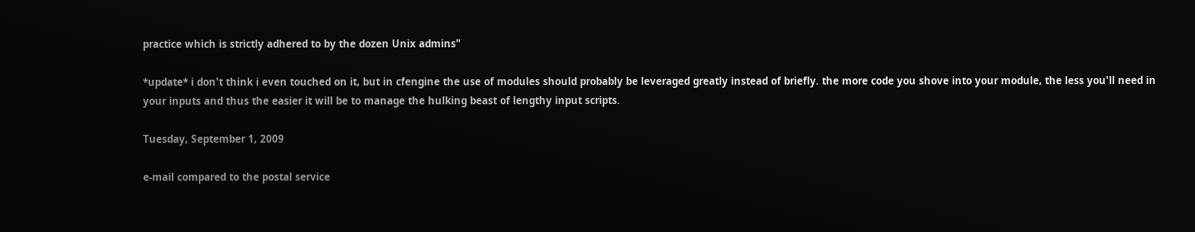practice which is strictly adhered to by the dozen Unix admins"

*update* i don't think i even touched on it, but in cfengine the use of modules should probably be leveraged greatly instead of briefly. the more code you shove into your module, the less you'll need in your inputs and thus the easier it will be to manage the hulking beast of lengthy input scripts.

Tuesday, September 1, 2009

e-mail compared to the postal service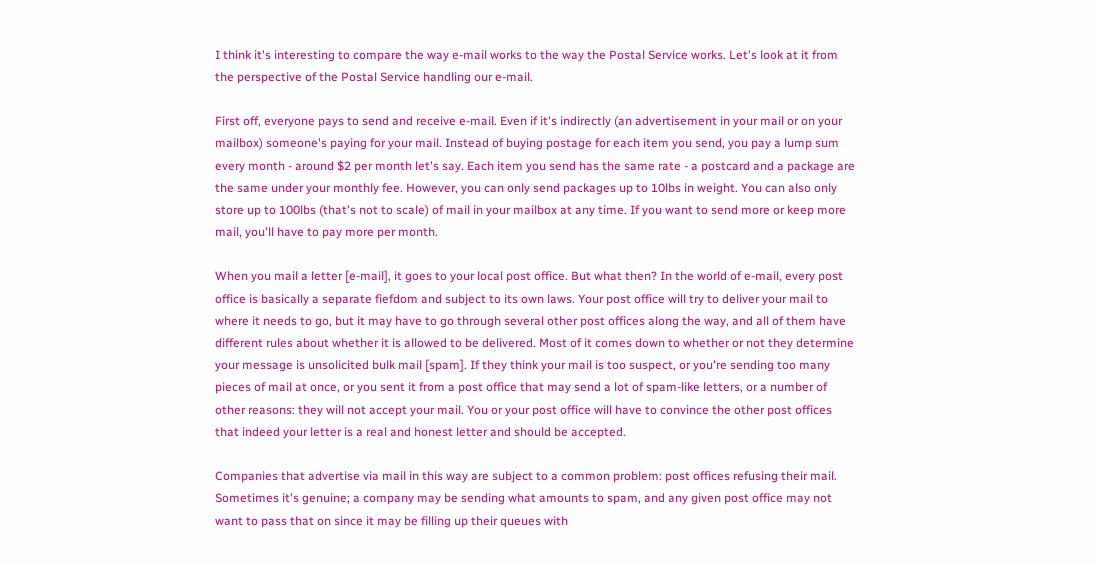I think it's interesting to compare the way e-mail works to the way the Postal Service works. Let's look at it from the perspective of the Postal Service handling our e-mail.

First off, everyone pays to send and receive e-mail. Even if it's indirectly (an advertisement in your mail or on your mailbox) someone's paying for your mail. Instead of buying postage for each item you send, you pay a lump sum every month - around $2 per month let's say. Each item you send has the same rate - a postcard and a package are the same under your monthly fee. However, you can only send packages up to 10lbs in weight. You can also only store up to 100lbs (that's not to scale) of mail in your mailbox at any time. If you want to send more or keep more mail, you'll have to pay more per month.

When you mail a letter [e-mail], it goes to your local post office. But what then? In the world of e-mail, every post office is basically a separate fiefdom and subject to its own laws. Your post office will try to deliver your mail to where it needs to go, but it may have to go through several other post offices along the way, and all of them have different rules about whether it is allowed to be delivered. Most of it comes down to whether or not they determine your message is unsolicited bulk mail [spam]. If they think your mail is too suspect, or you're sending too many pieces of mail at once, or you sent it from a post office that may send a lot of spam-like letters, or a number of other reasons: they will not accept your mail. You or your post office will have to convince the other post offices that indeed your letter is a real and honest letter and should be accepted.

Companies that advertise via mail in this way are subject to a common problem: post offices refusing their mail. Sometimes it's genuine; a company may be sending what amounts to spam, and any given post office may not want to pass that on since it may be filling up their queues with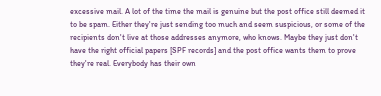excessive mail. A lot of the time the mail is genuine but the post office still deemed it to be spam. Either they're just sending too much and seem suspicious, or some of the recipients don't live at those addresses anymore, who knows. Maybe they just don't have the right official papers [SPF records] and the post office wants them to prove they're real. Everybody has their own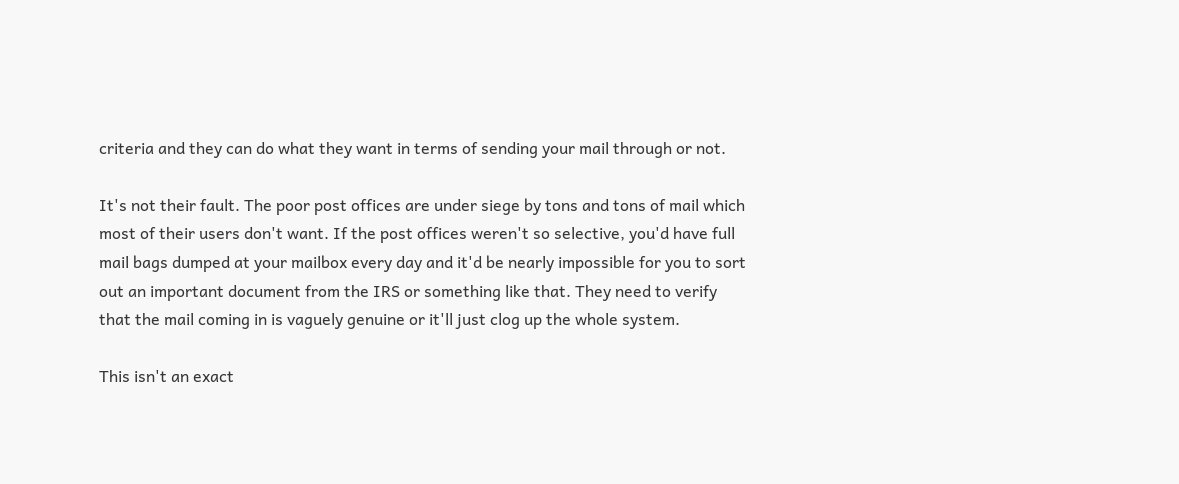criteria and they can do what they want in terms of sending your mail through or not.

It's not their fault. The poor post offices are under siege by tons and tons of mail which most of their users don't want. If the post offices weren't so selective, you'd have full mail bags dumped at your mailbox every day and it'd be nearly impossible for you to sort out an important document from the IRS or something like that. They need to verify that the mail coming in is vaguely genuine or it'll just clog up the whole system.

This isn't an exact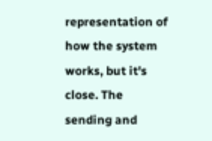representation of how the system works, but it's close. The sending and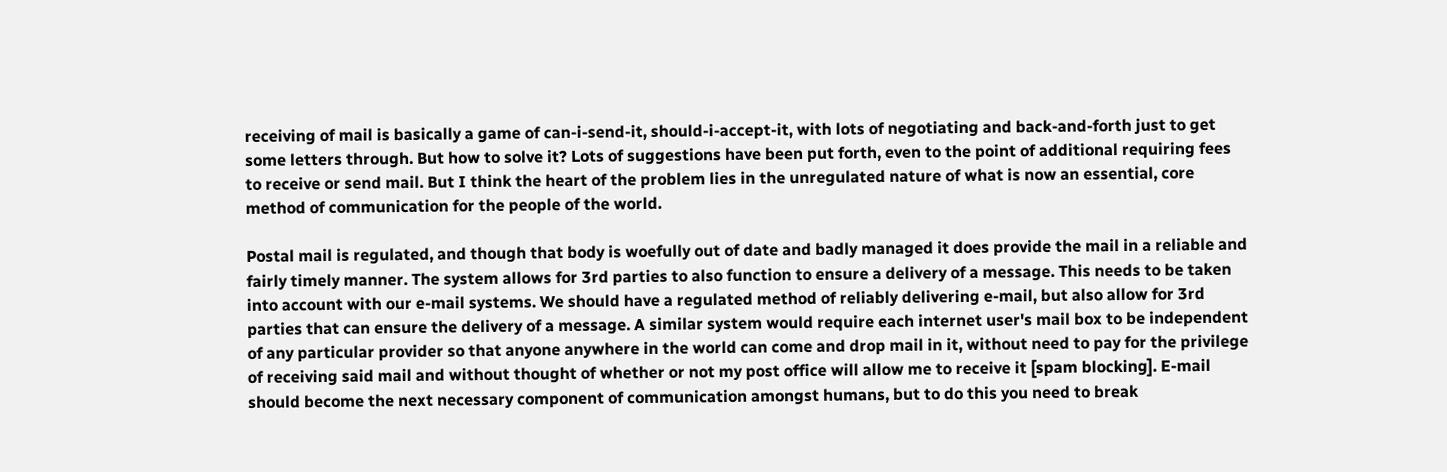receiving of mail is basically a game of can-i-send-it, should-i-accept-it, with lots of negotiating and back-and-forth just to get some letters through. But how to solve it? Lots of suggestions have been put forth, even to the point of additional requiring fees to receive or send mail. But I think the heart of the problem lies in the unregulated nature of what is now an essential, core method of communication for the people of the world.

Postal mail is regulated, and though that body is woefully out of date and badly managed it does provide the mail in a reliable and fairly timely manner. The system allows for 3rd parties to also function to ensure a delivery of a message. This needs to be taken into account with our e-mail systems. We should have a regulated method of reliably delivering e-mail, but also allow for 3rd parties that can ensure the delivery of a message. A similar system would require each internet user's mail box to be independent of any particular provider so that anyone anywhere in the world can come and drop mail in it, without need to pay for the privilege of receiving said mail and without thought of whether or not my post office will allow me to receive it [spam blocking]. E-mail should become the next necessary component of communication amongst humans, but to do this you need to break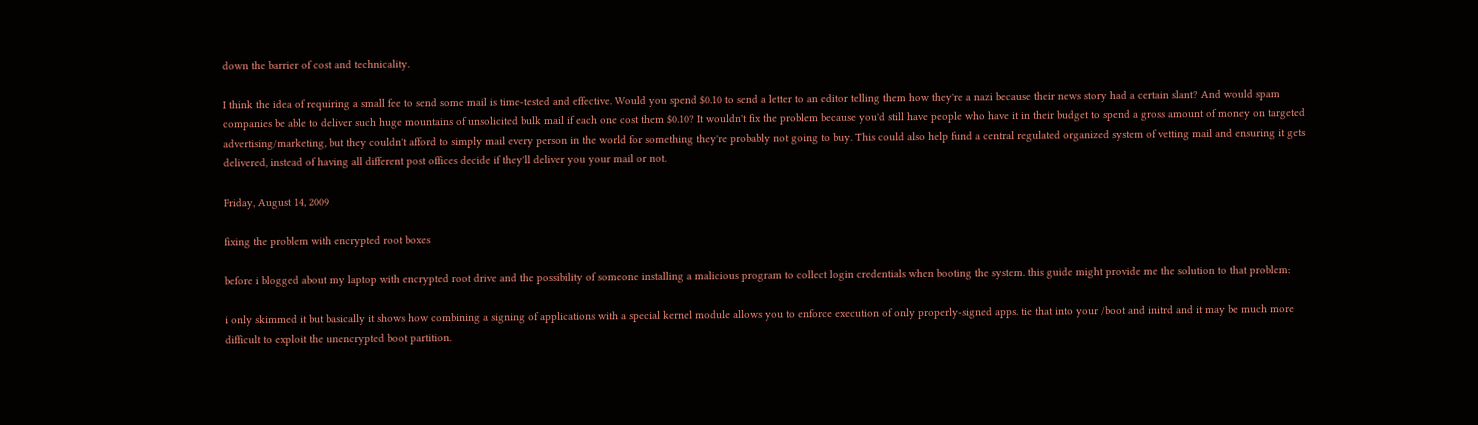down the barrier of cost and technicality.

I think the idea of requiring a small fee to send some mail is time-tested and effective. Would you spend $0.10 to send a letter to an editor telling them how they're a nazi because their news story had a certain slant? And would spam companies be able to deliver such huge mountains of unsolicited bulk mail if each one cost them $0.10? It wouldn't fix the problem because you'd still have people who have it in their budget to spend a gross amount of money on targeted advertising/marketing, but they couldn't afford to simply mail every person in the world for something they're probably not going to buy. This could also help fund a central regulated organized system of vetting mail and ensuring it gets delivered, instead of having all different post offices decide if they'll deliver you your mail or not.

Friday, August 14, 2009

fixing the problem with encrypted root boxes

before i blogged about my laptop with encrypted root drive and the possibility of someone installing a malicious program to collect login credentials when booting the system. this guide might provide me the solution to that problem:

i only skimmed it but basically it shows how combining a signing of applications with a special kernel module allows you to enforce execution of only properly-signed apps. tie that into your /boot and initrd and it may be much more difficult to exploit the unencrypted boot partition.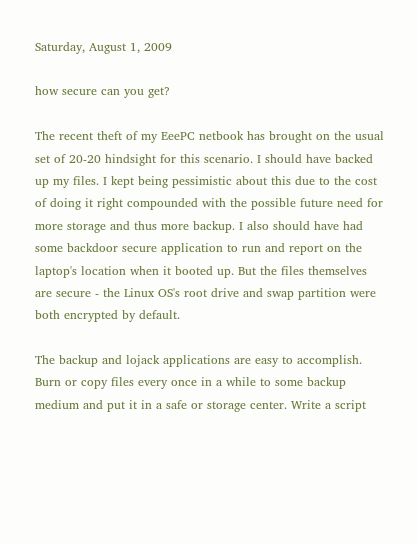Saturday, August 1, 2009

how secure can you get?

The recent theft of my EeePC netbook has brought on the usual set of 20-20 hindsight for this scenario. I should have backed up my files. I kept being pessimistic about this due to the cost of doing it right compounded with the possible future need for more storage and thus more backup. I also should have had some backdoor secure application to run and report on the laptop's location when it booted up. But the files themselves are secure - the Linux OS's root drive and swap partition were both encrypted by default.

The backup and lojack applications are easy to accomplish. Burn or copy files every once in a while to some backup medium and put it in a safe or storage center. Write a script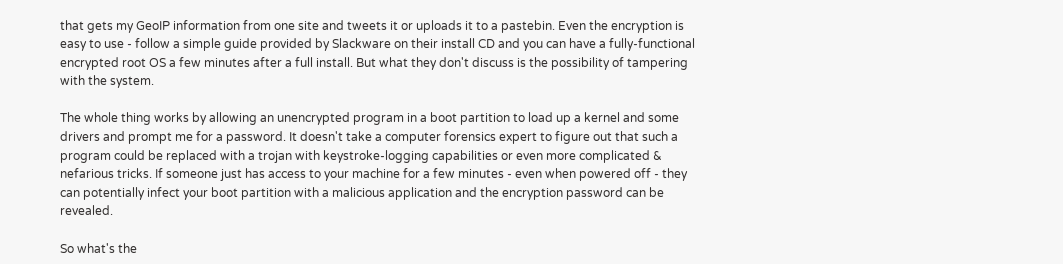that gets my GeoIP information from one site and tweets it or uploads it to a pastebin. Even the encryption is easy to use - follow a simple guide provided by Slackware on their install CD and you can have a fully-functional encrypted root OS a few minutes after a full install. But what they don't discuss is the possibility of tampering with the system.

The whole thing works by allowing an unencrypted program in a boot partition to load up a kernel and some drivers and prompt me for a password. It doesn't take a computer forensics expert to figure out that such a program could be replaced with a trojan with keystroke-logging capabilities or even more complicated & nefarious tricks. If someone just has access to your machine for a few minutes - even when powered off - they can potentially infect your boot partition with a malicious application and the encryption password can be revealed.

So what's the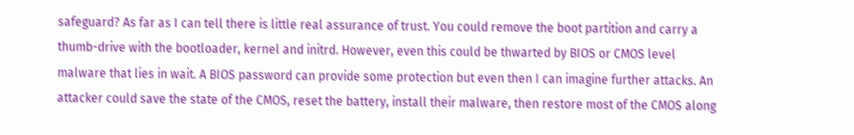safeguard? As far as I can tell there is little real assurance of trust. You could remove the boot partition and carry a thumb-drive with the bootloader, kernel and initrd. However, even this could be thwarted by BIOS or CMOS level malware that lies in wait. A BIOS password can provide some protection but even then I can imagine further attacks. An attacker could save the state of the CMOS, reset the battery, install their malware, then restore most of the CMOS along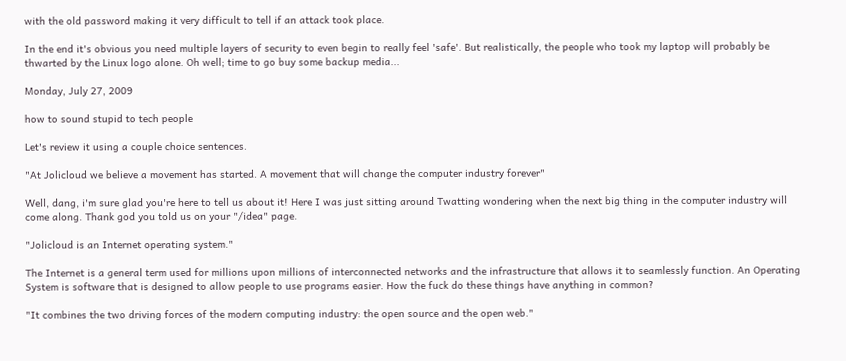with the old password making it very difficult to tell if an attack took place.

In the end it's obvious you need multiple layers of security to even begin to really feel 'safe'. But realistically, the people who took my laptop will probably be thwarted by the Linux logo alone. Oh well; time to go buy some backup media...

Monday, July 27, 2009

how to sound stupid to tech people

Let's review it using a couple choice sentences.

"At Jolicloud we believe a movement has started. A movement that will change the computer industry forever"

Well, dang, i'm sure glad you're here to tell us about it! Here I was just sitting around Twatting wondering when the next big thing in the computer industry will come along. Thank god you told us on your "/idea" page.

"Jolicloud is an Internet operating system."

The Internet is a general term used for millions upon millions of interconnected networks and the infrastructure that allows it to seamlessly function. An Operating System is software that is designed to allow people to use programs easier. How the fuck do these things have anything in common?

"It combines the two driving forces of the modern computing industry: the open source and the open web."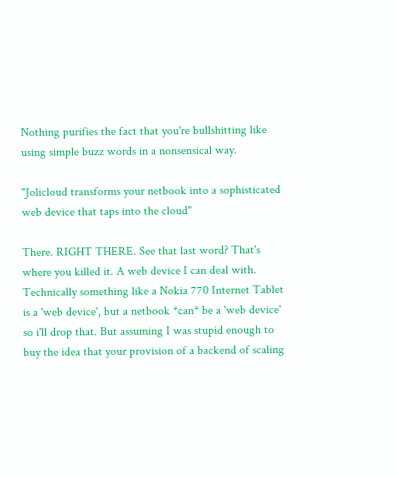Nothing purifies the fact that you're bullshitting like using simple buzz words in a nonsensical way.

"Jolicloud transforms your netbook into a sophisticated web device that taps into the cloud"

There. RIGHT THERE. See that last word? That's where you killed it. A web device I can deal with. Technically something like a Nokia 770 Internet Tablet is a 'web device', but a netbook *can* be a 'web device' so i'll drop that. But assuming I was stupid enough to buy the idea that your provision of a backend of scaling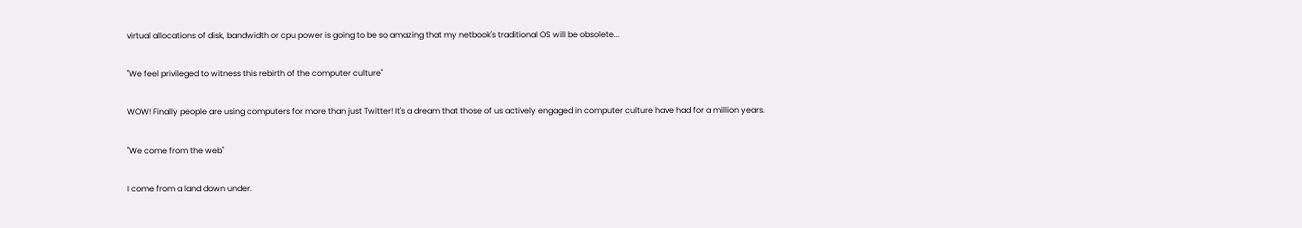virtual allocations of disk, bandwidth or cpu power is going to be so amazing that my netbook's traditional OS will be obsolete...

"We feel privileged to witness this rebirth of the computer culture"

WOW! Finally people are using computers for more than just Twitter! It's a dream that those of us actively engaged in computer culture have had for a million years.

"We come from the web"

I come from a land down under.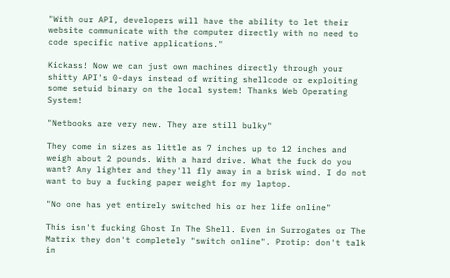"With our API, developers will have the ability to let their website communicate with the computer directly with no need to code specific native applications."

Kickass! Now we can just own machines directly through your shitty API's 0-days instead of writing shellcode or exploiting some setuid binary on the local system! Thanks Web Operating System!

"Netbooks are very new. They are still bulky"

They come in sizes as little as 7 inches up to 12 inches and weigh about 2 pounds. With a hard drive. What the fuck do you want? Any lighter and they'll fly away in a brisk wind. I do not want to buy a fucking paper weight for my laptop.

"No one has yet entirely switched his or her life online"

This isn't fucking Ghost In The Shell. Even in Surrogates or The Matrix they don't completely "switch online". Protip: don't talk in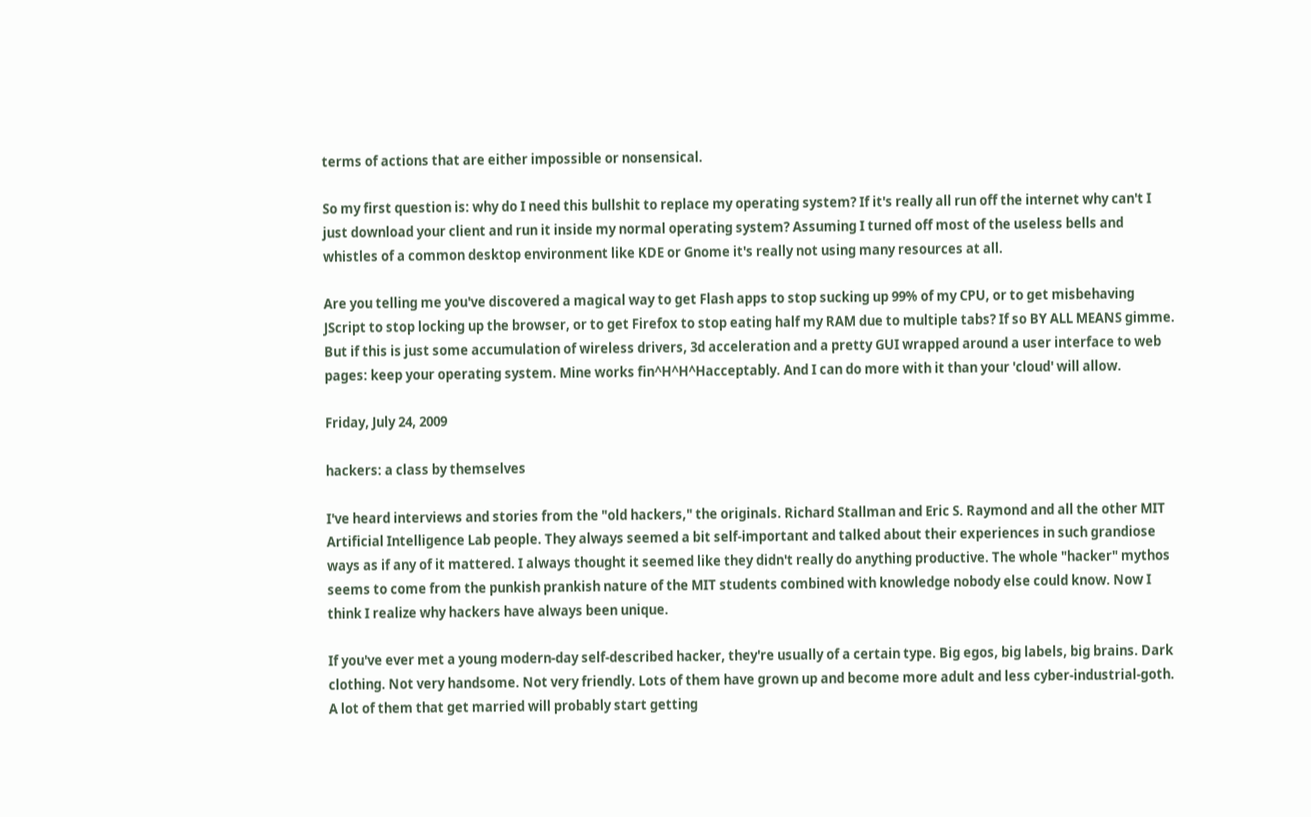terms of actions that are either impossible or nonsensical.

So my first question is: why do I need this bullshit to replace my operating system? If it's really all run off the internet why can't I just download your client and run it inside my normal operating system? Assuming I turned off most of the useless bells and whistles of a common desktop environment like KDE or Gnome it's really not using many resources at all.

Are you telling me you've discovered a magical way to get Flash apps to stop sucking up 99% of my CPU, or to get misbehaving JScript to stop locking up the browser, or to get Firefox to stop eating half my RAM due to multiple tabs? If so BY ALL MEANS gimme. But if this is just some accumulation of wireless drivers, 3d acceleration and a pretty GUI wrapped around a user interface to web pages: keep your operating system. Mine works fin^H^H^Hacceptably. And I can do more with it than your 'cloud' will allow.

Friday, July 24, 2009

hackers: a class by themselves

I've heard interviews and stories from the "old hackers," the originals. Richard Stallman and Eric S. Raymond and all the other MIT Artificial Intelligence Lab people. They always seemed a bit self-important and talked about their experiences in such grandiose ways as if any of it mattered. I always thought it seemed like they didn't really do anything productive. The whole "hacker" mythos seems to come from the punkish prankish nature of the MIT students combined with knowledge nobody else could know. Now I think I realize why hackers have always been unique.

If you've ever met a young modern-day self-described hacker, they're usually of a certain type. Big egos, big labels, big brains. Dark clothing. Not very handsome. Not very friendly. Lots of them have grown up and become more adult and less cyber-industrial-goth. A lot of them that get married will probably start getting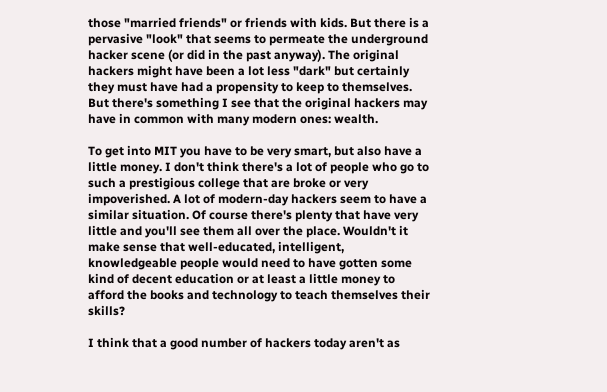those "married friends" or friends with kids. But there is a pervasive "look" that seems to permeate the underground hacker scene (or did in the past anyway). The original hackers might have been a lot less "dark" but certainly they must have had a propensity to keep to themselves. But there's something I see that the original hackers may have in common with many modern ones: wealth.

To get into MIT you have to be very smart, but also have a little money. I don't think there's a lot of people who go to such a prestigious college that are broke or very impoverished. A lot of modern-day hackers seem to have a similar situation. Of course there's plenty that have very little and you'll see them all over the place. Wouldn't it make sense that well-educated, intelligent, knowledgeable people would need to have gotten some kind of decent education or at least a little money to afford the books and technology to teach themselves their skills?

I think that a good number of hackers today aren't as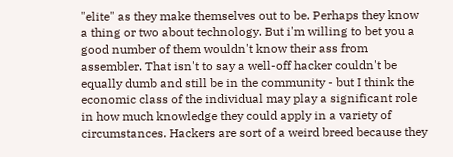"elite" as they make themselves out to be. Perhaps they know a thing or two about technology. But i'm willing to bet you a good number of them wouldn't know their ass from assembler. That isn't to say a well-off hacker couldn't be equally dumb and still be in the community - but I think the economic class of the individual may play a significant role in how much knowledge they could apply in a variety of circumstances. Hackers are sort of a weird breed because they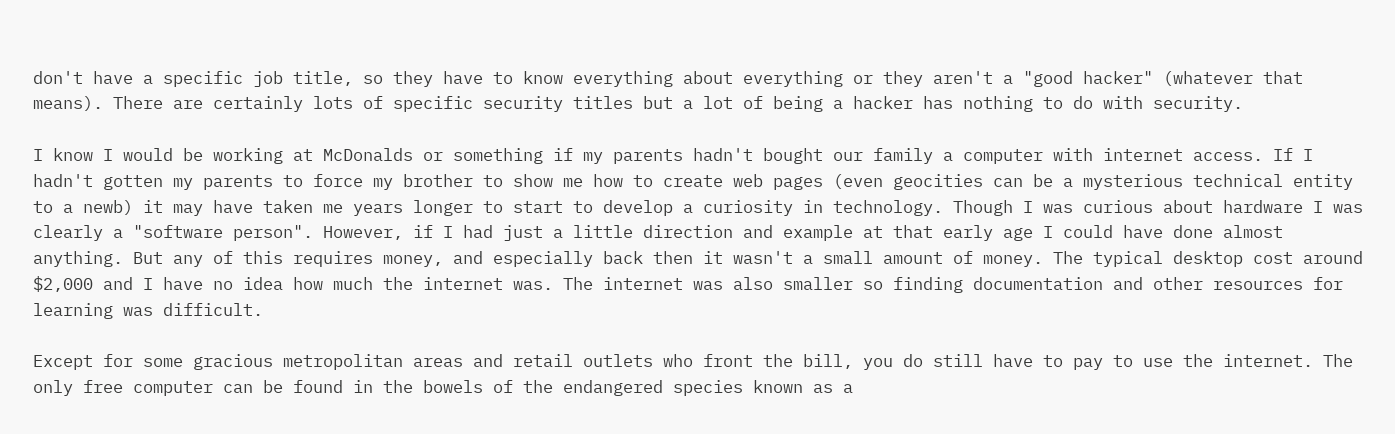don't have a specific job title, so they have to know everything about everything or they aren't a "good hacker" (whatever that means). There are certainly lots of specific security titles but a lot of being a hacker has nothing to do with security.

I know I would be working at McDonalds or something if my parents hadn't bought our family a computer with internet access. If I hadn't gotten my parents to force my brother to show me how to create web pages (even geocities can be a mysterious technical entity to a newb) it may have taken me years longer to start to develop a curiosity in technology. Though I was curious about hardware I was clearly a "software person". However, if I had just a little direction and example at that early age I could have done almost anything. But any of this requires money, and especially back then it wasn't a small amount of money. The typical desktop cost around $2,000 and I have no idea how much the internet was. The internet was also smaller so finding documentation and other resources for learning was difficult.

Except for some gracious metropolitan areas and retail outlets who front the bill, you do still have to pay to use the internet. The only free computer can be found in the bowels of the endangered species known as a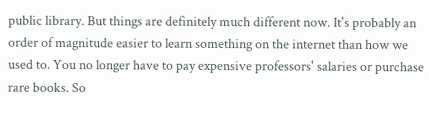public library. But things are definitely much different now. It's probably an order of magnitude easier to learn something on the internet than how we used to. You no longer have to pay expensive professors' salaries or purchase rare books. So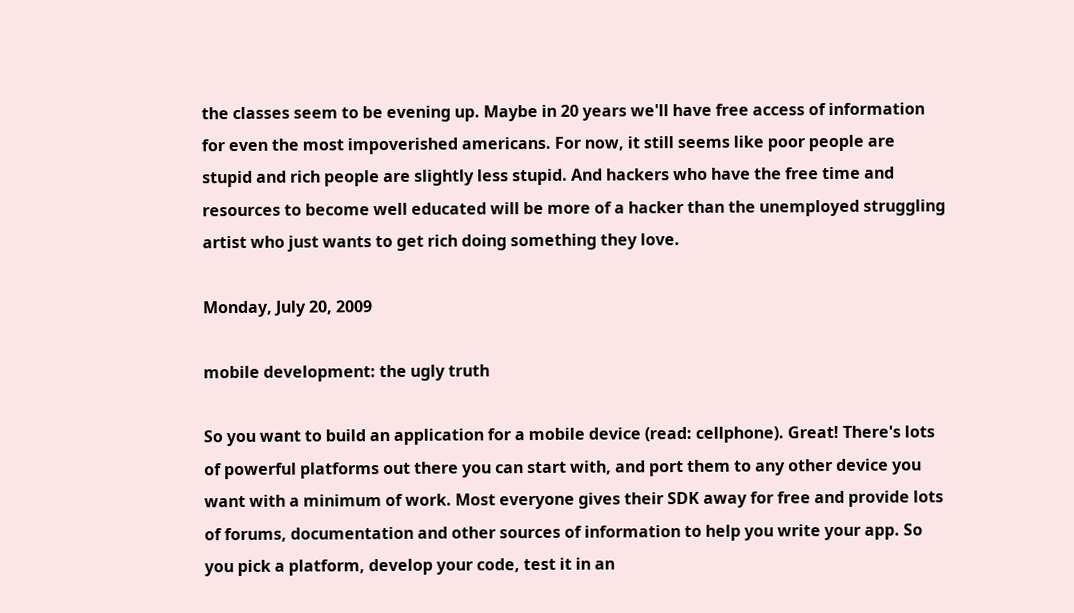the classes seem to be evening up. Maybe in 20 years we'll have free access of information for even the most impoverished americans. For now, it still seems like poor people are stupid and rich people are slightly less stupid. And hackers who have the free time and resources to become well educated will be more of a hacker than the unemployed struggling artist who just wants to get rich doing something they love.

Monday, July 20, 2009

mobile development: the ugly truth

So you want to build an application for a mobile device (read: cellphone). Great! There's lots of powerful platforms out there you can start with, and port them to any other device you want with a minimum of work. Most everyone gives their SDK away for free and provide lots of forums, documentation and other sources of information to help you write your app. So you pick a platform, develop your code, test it in an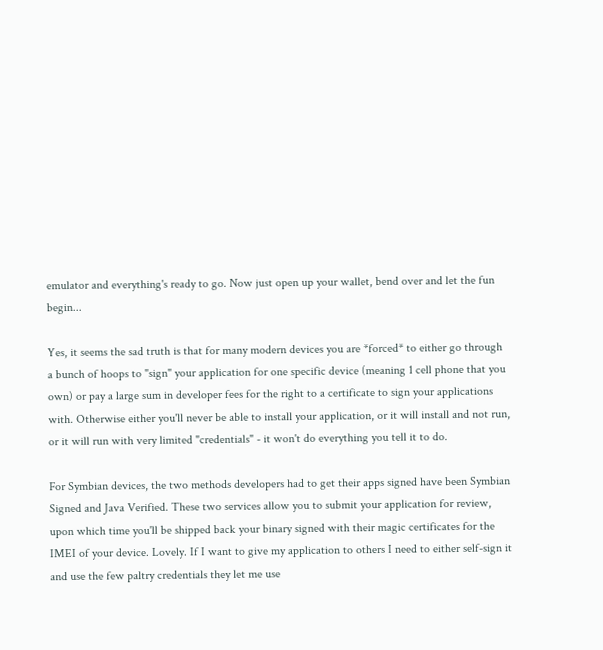emulator and everything's ready to go. Now just open up your wallet, bend over and let the fun begin...

Yes, it seems the sad truth is that for many modern devices you are *forced* to either go through a bunch of hoops to "sign" your application for one specific device (meaning 1 cell phone that you own) or pay a large sum in developer fees for the right to a certificate to sign your applications with. Otherwise either you'll never be able to install your application, or it will install and not run, or it will run with very limited "credentials" - it won't do everything you tell it to do.

For Symbian devices, the two methods developers had to get their apps signed have been Symbian Signed and Java Verified. These two services allow you to submit your application for review, upon which time you'll be shipped back your binary signed with their magic certificates for the IMEI of your device. Lovely. If I want to give my application to others I need to either self-sign it and use the few paltry credentials they let me use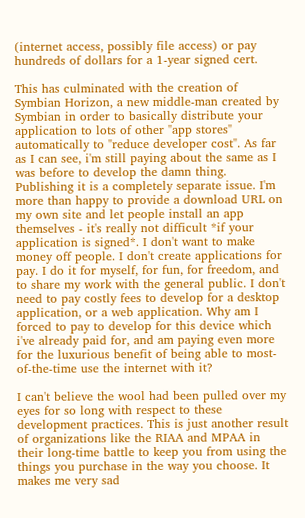(internet access, possibly file access) or pay hundreds of dollars for a 1-year signed cert.

This has culminated with the creation of Symbian Horizon, a new middle-man created by Symbian in order to basically distribute your application to lots of other "app stores" automatically to "reduce developer cost". As far as I can see, i'm still paying about the same as I was before to develop the damn thing. Publishing it is a completely separate issue. I'm more than happy to provide a download URL on my own site and let people install an app themselves - it's really not difficult *if your application is signed*. I don't want to make money off people. I don't create applications for pay. I do it for myself, for fun, for freedom, and to share my work with the general public. I don't need to pay costly fees to develop for a desktop application, or a web application. Why am I forced to pay to develop for this device which i've already paid for, and am paying even more for the luxurious benefit of being able to most-of-the-time use the internet with it?

I can't believe the wool had been pulled over my eyes for so long with respect to these development practices. This is just another result of organizations like the RIAA and MPAA in their long-time battle to keep you from using the things you purchase in the way you choose. It makes me very sad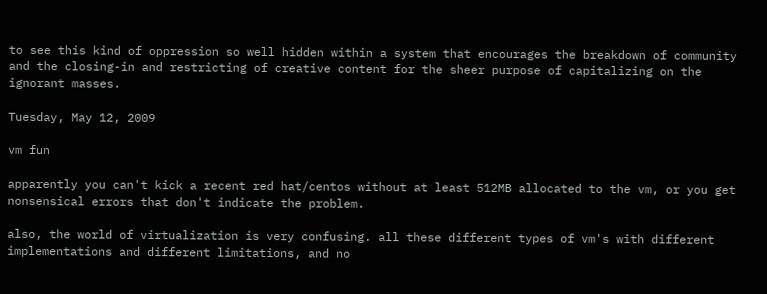to see this kind of oppression so well hidden within a system that encourages the breakdown of community and the closing-in and restricting of creative content for the sheer purpose of capitalizing on the ignorant masses.

Tuesday, May 12, 2009

vm fun

apparently you can't kick a recent red hat/centos without at least 512MB allocated to the vm, or you get nonsensical errors that don't indicate the problem.

also, the world of virtualization is very confusing. all these different types of vm's with different implementations and different limitations, and no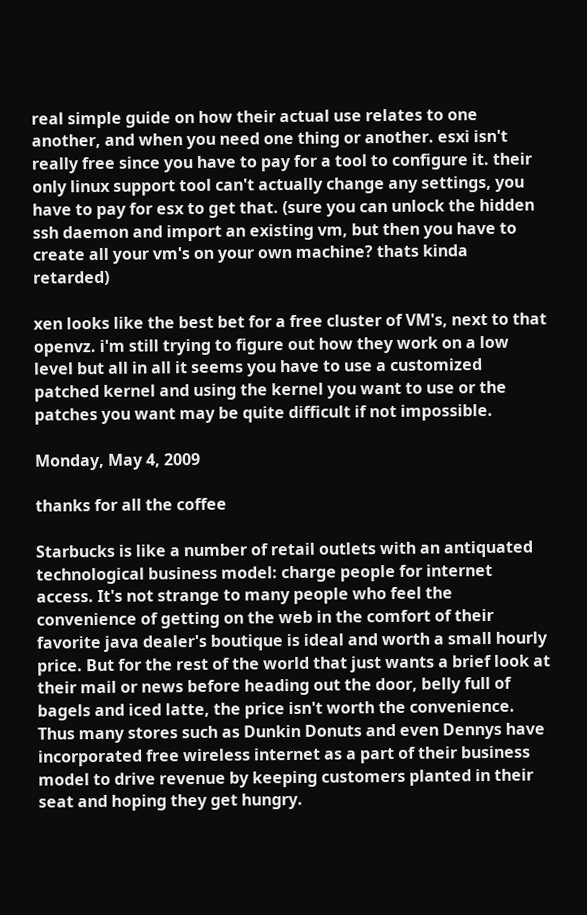real simple guide on how their actual use relates to one another, and when you need one thing or another. esxi isn't really free since you have to pay for a tool to configure it. their only linux support tool can't actually change any settings, you have to pay for esx to get that. (sure you can unlock the hidden ssh daemon and import an existing vm, but then you have to create all your vm's on your own machine? thats kinda retarded)

xen looks like the best bet for a free cluster of VM's, next to that openvz. i'm still trying to figure out how they work on a low level but all in all it seems you have to use a customized patched kernel and using the kernel you want to use or the patches you want may be quite difficult if not impossible.

Monday, May 4, 2009

thanks for all the coffee

Starbucks is like a number of retail outlets with an antiquated technological business model: charge people for internet access. It's not strange to many people who feel the convenience of getting on the web in the comfort of their favorite java dealer's boutique is ideal and worth a small hourly price. But for the rest of the world that just wants a brief look at their mail or news before heading out the door, belly full of bagels and iced latte, the price isn't worth the convenience. Thus many stores such as Dunkin Donuts and even Dennys have incorporated free wireless internet as a part of their business model to drive revenue by keeping customers planted in their seat and hoping they get hungry.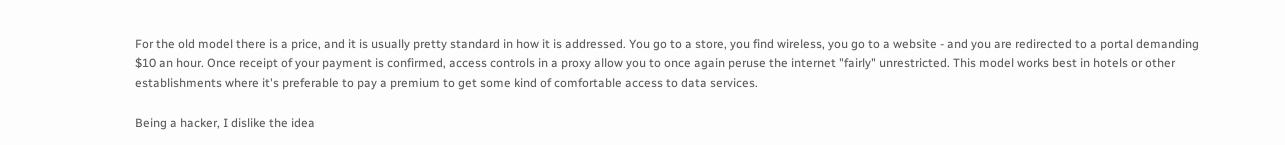For the old model there is a price, and it is usually pretty standard in how it is addressed. You go to a store, you find wireless, you go to a website - and you are redirected to a portal demanding $10 an hour. Once receipt of your payment is confirmed, access controls in a proxy allow you to once again peruse the internet "fairly" unrestricted. This model works best in hotels or other establishments where it's preferable to pay a premium to get some kind of comfortable access to data services.

Being a hacker, I dislike the idea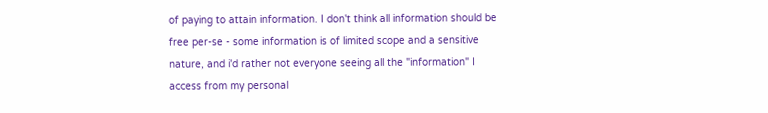of paying to attain information. I don't think all information should be free per-se - some information is of limited scope and a sensitive nature, and i'd rather not everyone seeing all the "information" I access from my personal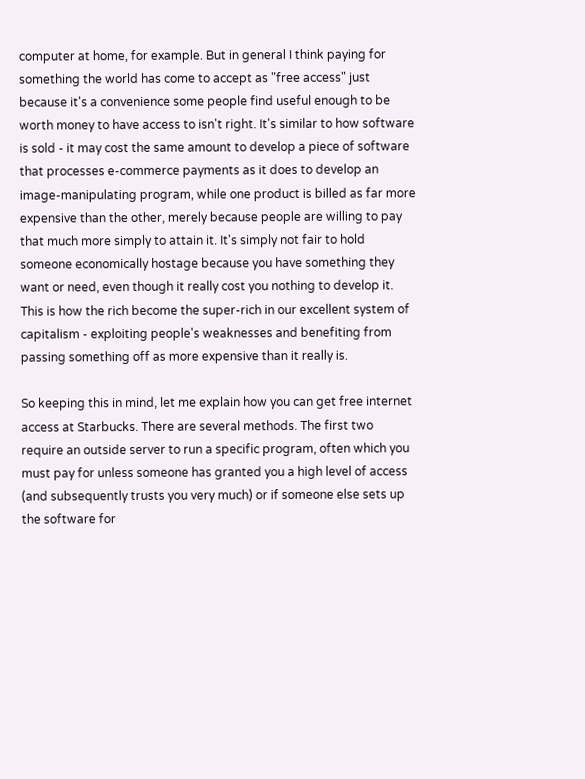computer at home, for example. But in general I think paying for something the world has come to accept as "free access" just because it's a convenience some people find useful enough to be worth money to have access to isn't right. It's similar to how software is sold - it may cost the same amount to develop a piece of software that processes e-commerce payments as it does to develop an image-manipulating program, while one product is billed as far more expensive than the other, merely because people are willing to pay that much more simply to attain it. It's simply not fair to hold someone economically hostage because you have something they want or need, even though it really cost you nothing to develop it. This is how the rich become the super-rich in our excellent system of capitalism - exploiting people's weaknesses and benefiting from passing something off as more expensive than it really is.

So keeping this in mind, let me explain how you can get free internet access at Starbucks. There are several methods. The first two require an outside server to run a specific program, often which you must pay for unless someone has granted you a high level of access (and subsequently trusts you very much) or if someone else sets up the software for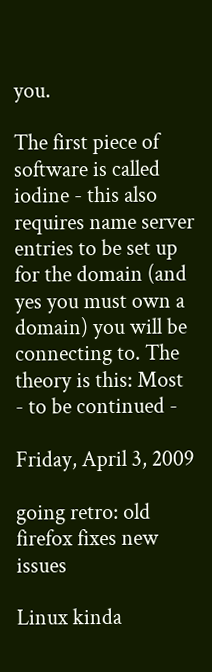you.

The first piece of software is called iodine - this also requires name server entries to be set up for the domain (and yes you must own a domain) you will be connecting to. The theory is this: Most
- to be continued -

Friday, April 3, 2009

going retro: old firefox fixes new issues

Linux kinda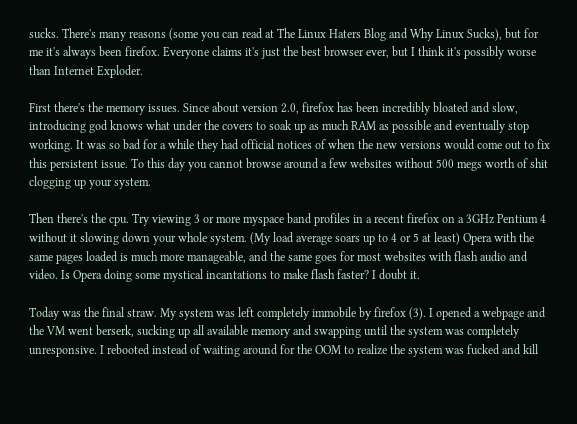sucks. There's many reasons (some you can read at The Linux Haters Blog and Why Linux Sucks), but for me it's always been firefox. Everyone claims it's just the best browser ever, but I think it's possibly worse than Internet Exploder.

First there's the memory issues. Since about version 2.0, firefox has been incredibly bloated and slow, introducing god knows what under the covers to soak up as much RAM as possible and eventually stop working. It was so bad for a while they had official notices of when the new versions would come out to fix this persistent issue. To this day you cannot browse around a few websites without 500 megs worth of shit clogging up your system.

Then there's the cpu. Try viewing 3 or more myspace band profiles in a recent firefox on a 3GHz Pentium 4 without it slowing down your whole system. (My load average soars up to 4 or 5 at least) Opera with the same pages loaded is much more manageable, and the same goes for most websites with flash audio and video. Is Opera doing some mystical incantations to make flash faster? I doubt it.

Today was the final straw. My system was left completely immobile by firefox (3). I opened a webpage and the VM went berserk, sucking up all available memory and swapping until the system was completely unresponsive. I rebooted instead of waiting around for the OOM to realize the system was fucked and kill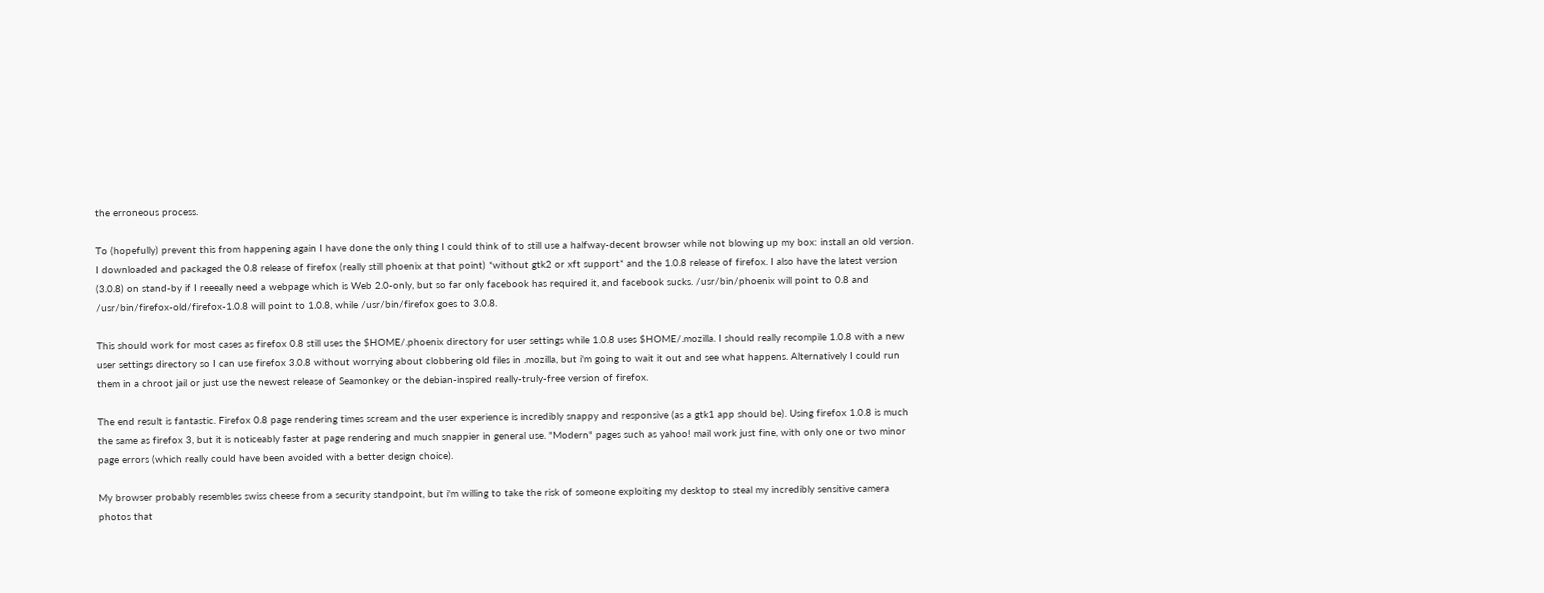the erroneous process.

To (hopefully) prevent this from happening again I have done the only thing I could think of to still use a halfway-decent browser while not blowing up my box: install an old version. I downloaded and packaged the 0.8 release of firefox (really still phoenix at that point) *without gtk2 or xft support* and the 1.0.8 release of firefox. I also have the latest version (3.0.8) on stand-by if I reeeally need a webpage which is Web 2.0-only, but so far only facebook has required it, and facebook sucks. /usr/bin/phoenix will point to 0.8 and /usr/bin/firefox-old/firefox-1.0.8 will point to 1.0.8, while /usr/bin/firefox goes to 3.0.8.

This should work for most cases as firefox 0.8 still uses the $HOME/.phoenix directory for user settings while 1.0.8 uses $HOME/.mozilla. I should really recompile 1.0.8 with a new user settings directory so I can use firefox 3.0.8 without worrying about clobbering old files in .mozilla, but i'm going to wait it out and see what happens. Alternatively I could run them in a chroot jail or just use the newest release of Seamonkey or the debian-inspired really-truly-free version of firefox.

The end result is fantastic. Firefox 0.8 page rendering times scream and the user experience is incredibly snappy and responsive (as a gtk1 app should be). Using firefox 1.0.8 is much the same as firefox 3, but it is noticeably faster at page rendering and much snappier in general use. "Modern" pages such as yahoo! mail work just fine, with only one or two minor page errors (which really could have been avoided with a better design choice).

My browser probably resembles swiss cheese from a security standpoint, but i'm willing to take the risk of someone exploiting my desktop to steal my incredibly sensitive camera photos that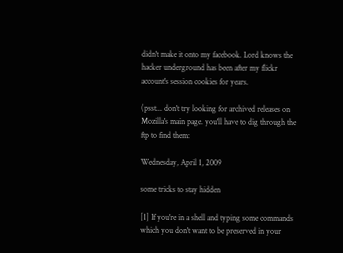didn't make it onto my facebook. Lord knows the hacker underground has been after my flickr account's session cookies for years.

(psst... don't try looking for archived releases on Mozilla's main page. you'll have to dig through the ftp to find them:

Wednesday, April 1, 2009

some tricks to stay hidden

[1] If you're in a shell and typing some commands which you don't want to be preserved in your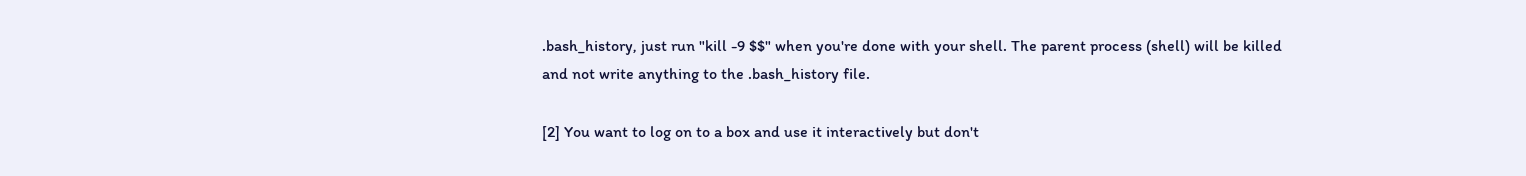.bash_history, just run "kill -9 $$" when you're done with your shell. The parent process (shell) will be killed and not write anything to the .bash_history file.

[2] You want to log on to a box and use it interactively but don't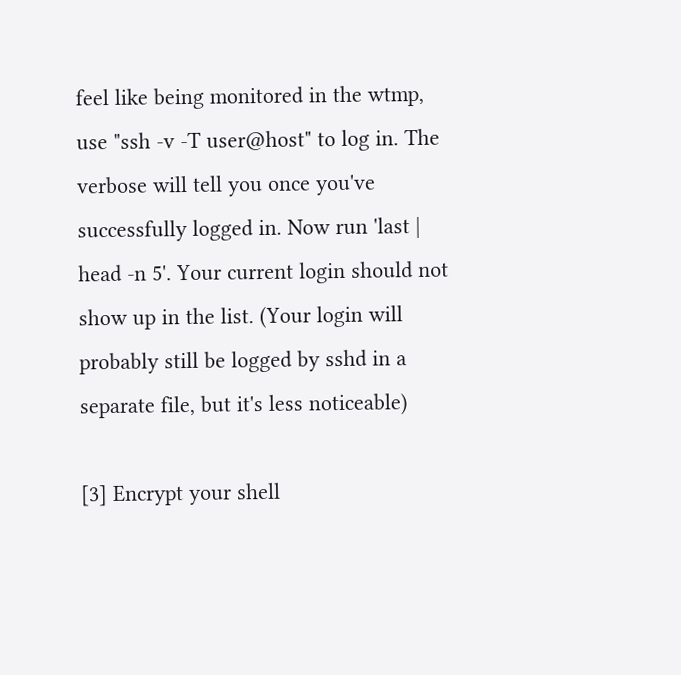feel like being monitored in the wtmp, use "ssh -v -T user@host" to log in. The verbose will tell you once you've successfully logged in. Now run 'last | head -n 5'. Your current login should not show up in the list. (Your login will probably still be logged by sshd in a separate file, but it's less noticeable)

[3] Encrypt your shell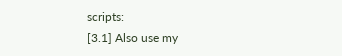scripts:
[3.1] Also use my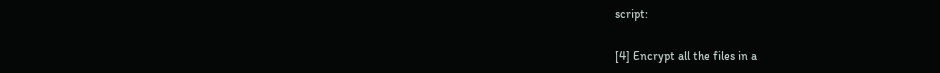script:

[4] Encrypt all the files in a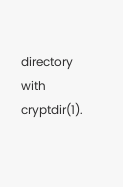directory with cryptdir(1).